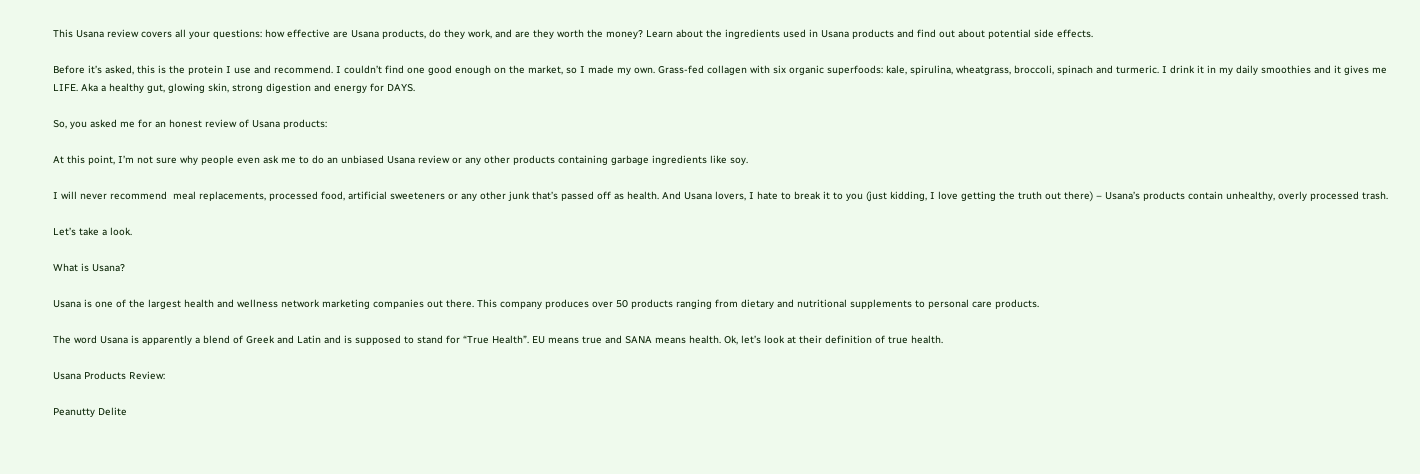This Usana review covers all your questions: how effective are Usana products, do they work, and are they worth the money? Learn about the ingredients used in Usana products and find out about potential side effects.

Before it’s asked, this is the protein I use and recommend. I couldn’t find one good enough on the market, so I made my own. Grass-fed collagen with six organic superfoods: kale, spirulina, wheatgrass, broccoli, spinach and turmeric. I drink it in my daily smoothies and it gives me LIFE. Aka a healthy gut, glowing skin, strong digestion and energy for DAYS.

So, you asked me for an honest review of Usana products:

At this point, I’m not sure why people even ask me to do an unbiased Usana review or any other products containing garbage ingredients like soy.

I will never recommend  meal replacements, processed food, artificial sweeteners or any other junk that’s passed off as health. And Usana lovers, I hate to break it to you (just kidding, I love getting the truth out there) – Usana’s products contain unhealthy, overly processed trash.

Let’s take a look.

What is Usana?

Usana is one of the largest health and wellness network marketing companies out there. This company produces over 50 products ranging from dietary and nutritional supplements to personal care products.

The word Usana is apparently a blend of Greek and Latin and is supposed to stand for “True Health”. EU means true and SANA means health. Ok, let’s look at their definition of true health.

Usana Products Review:

Peanutty Delite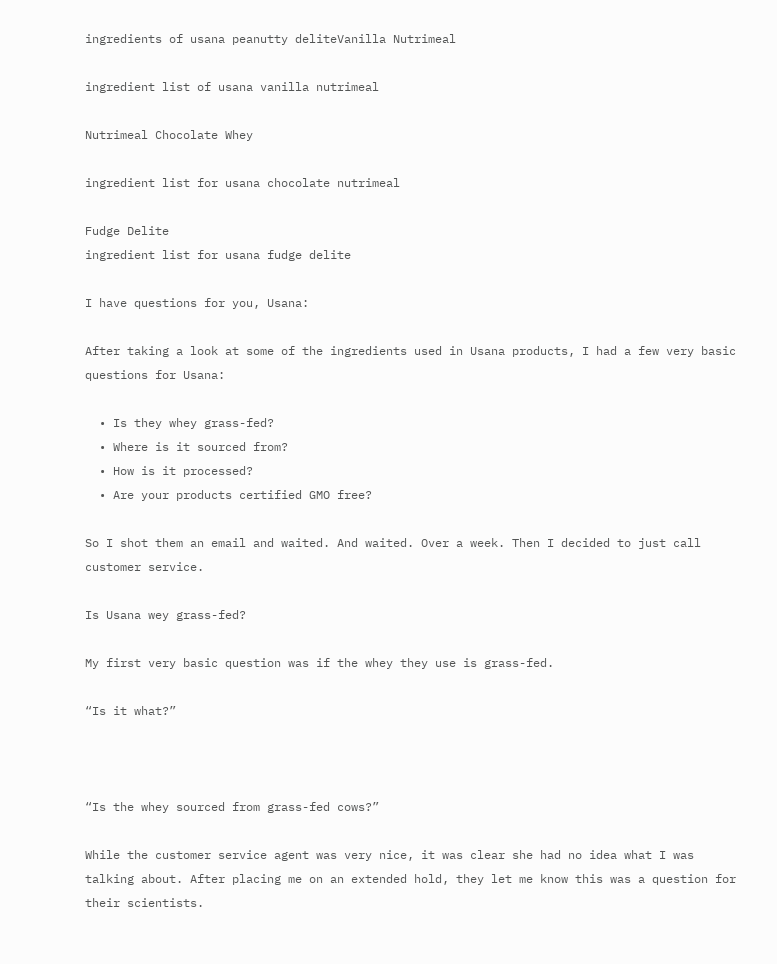ingredients of usana peanutty deliteVanilla Nutrimeal

ingredient list of usana vanilla nutrimeal

Nutrimeal Chocolate Whey

ingredient list for usana chocolate nutrimeal

Fudge Delite
ingredient list for usana fudge delite

I have questions for you, Usana:

After taking a look at some of the ingredients used in Usana products, I had a few very basic questions for Usana:

  • Is they whey grass-fed?
  • Where is it sourced from?
  • How is it processed?
  • Are your products certified GMO free?

So I shot them an email and waited. And waited. Over a week. Then I decided to just call customer service.

Is Usana wey grass-fed?

My first very basic question was if the whey they use is grass-fed.

“Is it what?”



“Is the whey sourced from grass-fed cows?”

While the customer service agent was very nice, it was clear she had no idea what I was talking about. After placing me on an extended hold, they let me know this was a question for their scientists.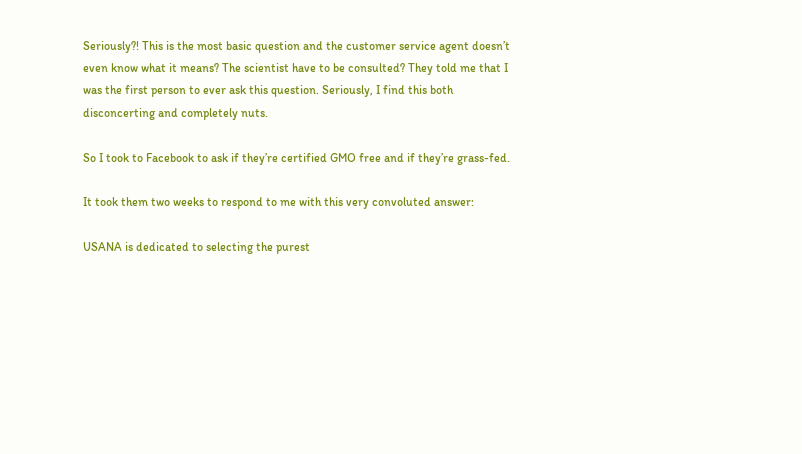Seriously?! This is the most basic question and the customer service agent doesn’t even know what it means? The scientist have to be consulted? They told me that I was the first person to ever ask this question. Seriously, I find this both disconcerting and completely nuts.

So I took to Facebook to ask if they’re certified GMO free and if they’re grass-fed.

It took them two weeks to respond to me with this very convoluted answer:

USANA is dedicated to selecting the purest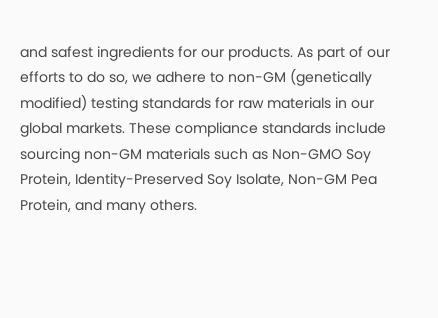and safest ingredients for our products. As part of our efforts to do so, we adhere to non-GM (genetically modified) testing standards for raw materials in our global markets. These compliance standards include sourcing non-GM materials such as Non-GMO Soy Protein, Identity-Preserved Soy Isolate, Non-GM Pea Protein, and many others.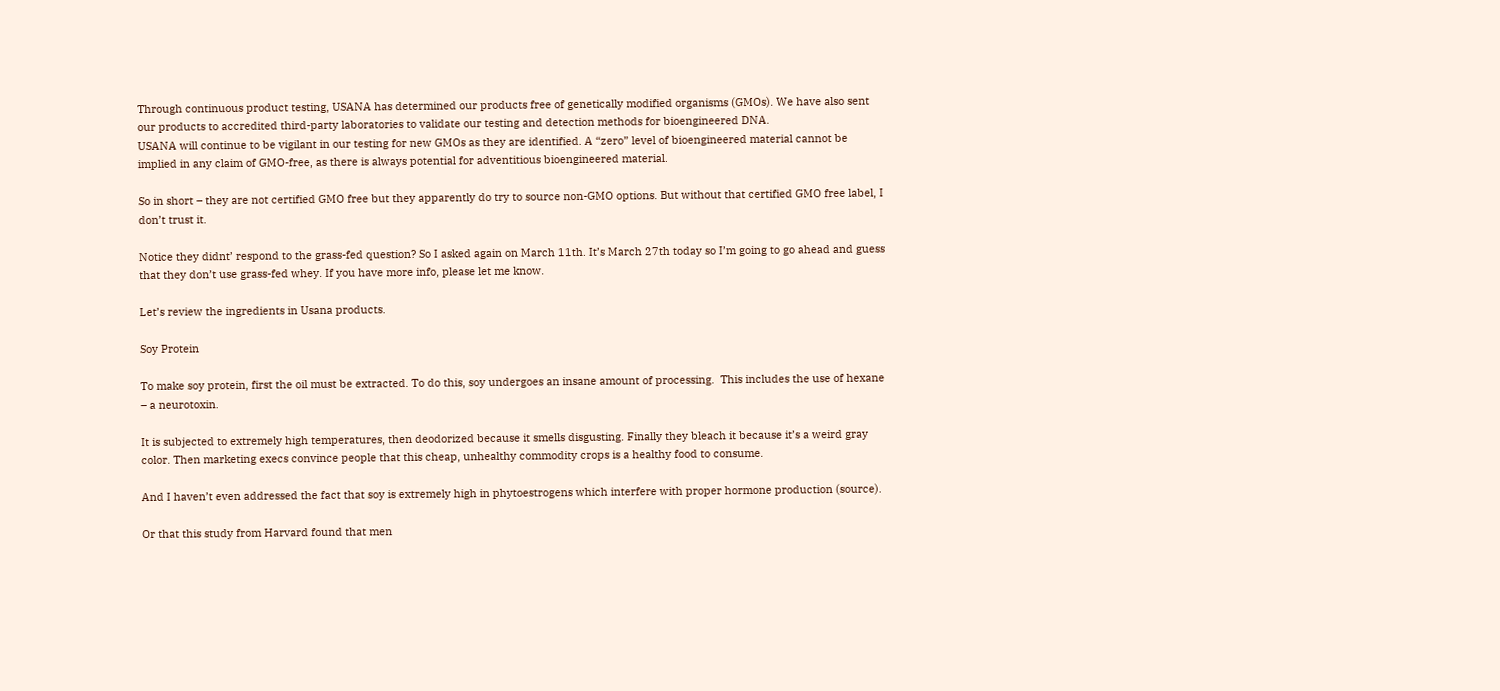Through continuous product testing, USANA has determined our products free of genetically modified organisms (GMOs). We have also sent our products to accredited third-party laboratories to validate our testing and detection methods for bioengineered DNA.
USANA will continue to be vigilant in our testing for new GMOs as they are identified. A “zero” level of bioengineered material cannot be implied in any claim of GMO-free, as there is always potential for adventitious bioengineered material.

So in short – they are not certified GMO free but they apparently do try to source non-GMO options. But without that certified GMO free label, I don’t trust it.

Notice they didnt’ respond to the grass-fed question? So I asked again on March 11th. It’s March 27th today so I’m going to go ahead and guess that they don’t use grass-fed whey. If you have more info, please let me know.

Let’s review the ingredients in Usana products.

Soy Protein

To make soy protein, first the oil must be extracted. To do this, soy undergoes an insane amount of processing.  This includes the use of hexane – a neurotoxin.

It is subjected to extremely high temperatures, then deodorized because it smells disgusting. Finally they bleach it because it’s a weird gray color. Then marketing execs convince people that this cheap, unhealthy commodity crops is a healthy food to consume.

And I haven’t even addressed the fact that soy is extremely high in phytoestrogens which interfere with proper hormone production (source).

Or that this study from Harvard found that men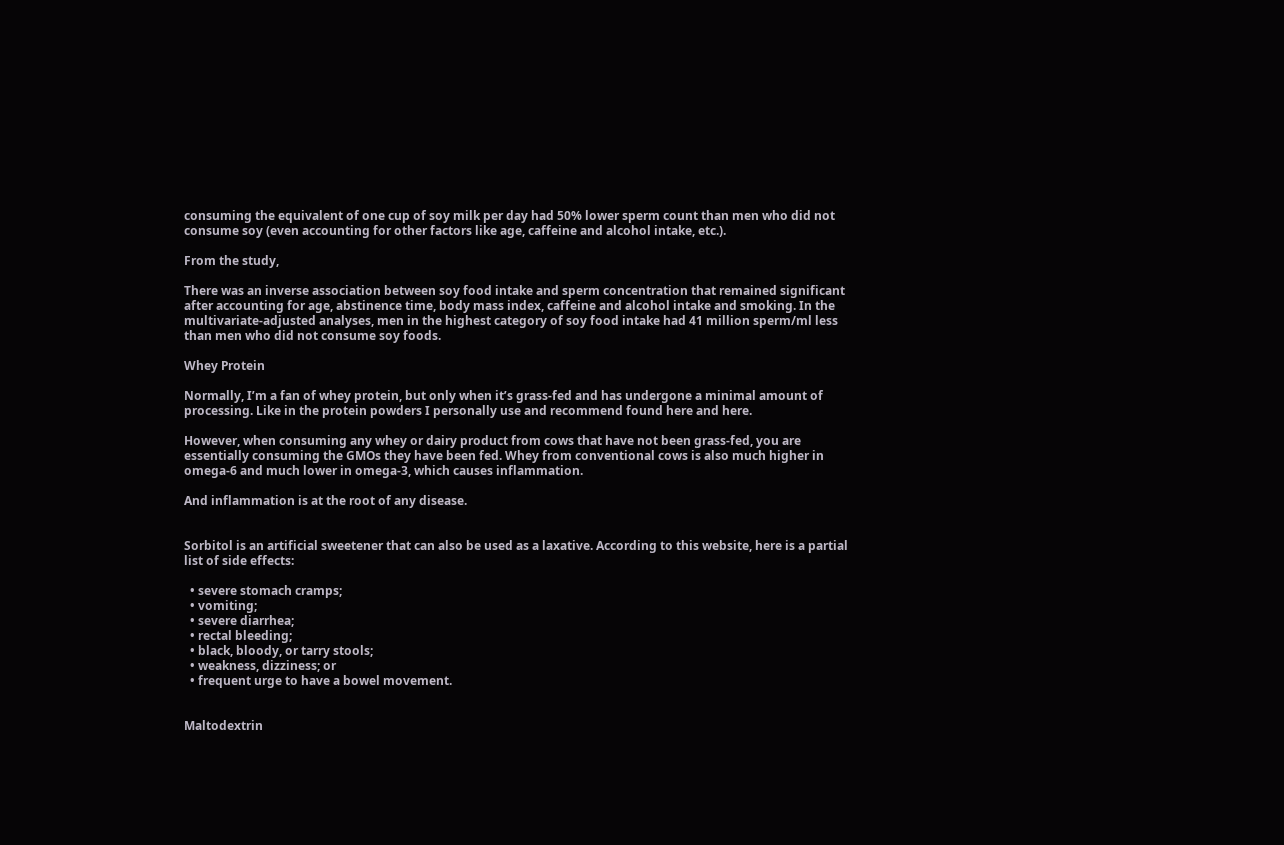consuming the equivalent of one cup of soy milk per day had 50% lower sperm count than men who did not consume soy (even accounting for other factors like age, caffeine and alcohol intake, etc.).

From the study,

There was an inverse association between soy food intake and sperm concentration that remained significant after accounting for age, abstinence time, body mass index, caffeine and alcohol intake and smoking. In the multivariate-adjusted analyses, men in the highest category of soy food intake had 41 million sperm/ml less than men who did not consume soy foods.

Whey Protein

Normally, I’m a fan of whey protein, but only when it’s grass-fed and has undergone a minimal amount of processing. Like in the protein powders I personally use and recommend found here and here.

However, when consuming any whey or dairy product from cows that have not been grass-fed, you are essentially consuming the GMOs they have been fed. Whey from conventional cows is also much higher in omega-6 and much lower in omega-3, which causes inflammation.

And inflammation is at the root of any disease.


Sorbitol is an artificial sweetener that can also be used as a laxative. According to this website, here is a partial list of side effects:

  • severe stomach cramps;
  • vomiting;
  • severe diarrhea;
  • rectal bleeding;
  • black, bloody, or tarry stools;
  • weakness, dizziness; or
  • frequent urge to have a bowel movement.


Maltodextrin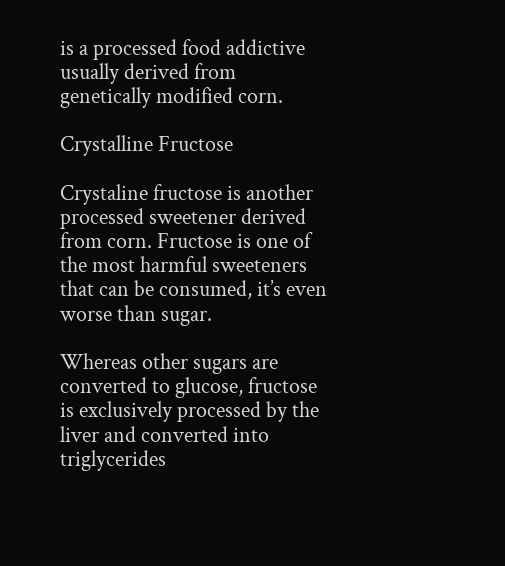is a processed food addictive usually derived from genetically modified corn.

Crystalline Fructose

Crystaline fructose is another processed sweetener derived from corn. Fructose is one of the most harmful sweeteners that can be consumed, it’s even worse than sugar.

Whereas other sugars are converted to glucose, fructose is exclusively processed by the liver and converted into triglycerides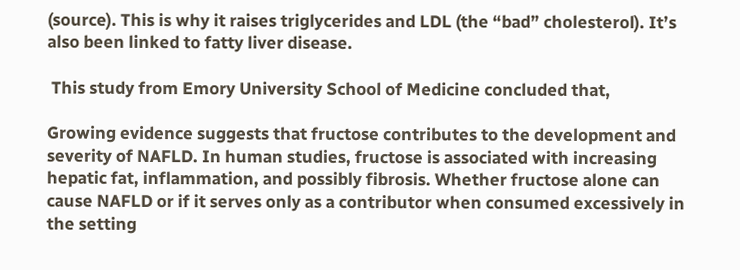(source). This is why it raises triglycerides and LDL (the “bad” cholesterol). It’s also been linked to fatty liver disease.

 This study from Emory University School of Medicine concluded that,

Growing evidence suggests that fructose contributes to the development and severity of NAFLD. In human studies, fructose is associated with increasing hepatic fat, inflammation, and possibly fibrosis. Whether fructose alone can cause NAFLD or if it serves only as a contributor when consumed excessively in the setting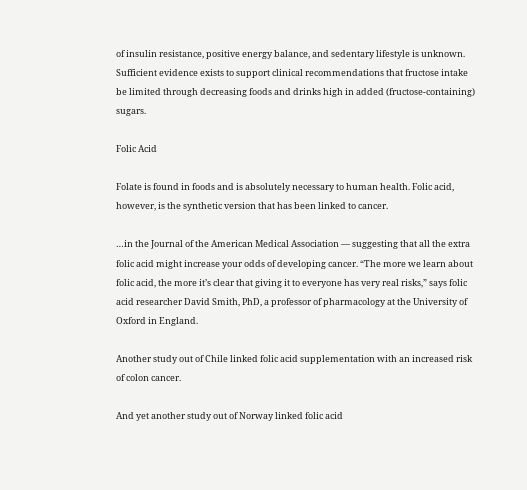of insulin resistance, positive energy balance, and sedentary lifestyle is unknown. Sufficient evidence exists to support clinical recommendations that fructose intake be limited through decreasing foods and drinks high in added (fructose-containing) sugars.

Folic Acid

Folate is found in foods and is absolutely necessary to human health. Folic acid, however, is the synthetic version that has been linked to cancer.

…in the Journal of the American Medical Association — suggesting that all the extra folic acid might increase your odds of developing cancer. “The more we learn about folic acid, the more it’s clear that giving it to everyone has very real risks,” says folic acid researcher David Smith, PhD, a professor of pharmacology at the University of Oxford in England.

Another study out of Chile linked folic acid supplementation with an increased risk of colon cancer.

And yet another study out of Norway linked folic acid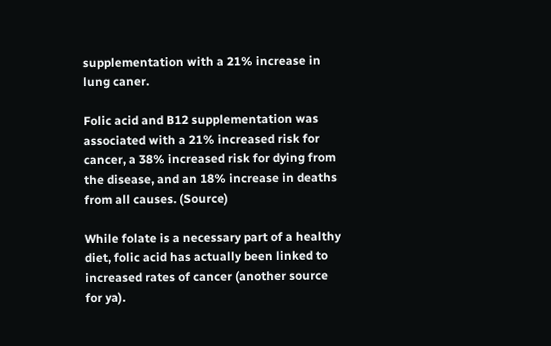supplementation with a 21% increase in lung caner.

Folic acid and B12 supplementation was associated with a 21% increased risk for cancer, a 38% increased risk for dying from the disease, and an 18% increase in deaths from all causes. (Source)

While folate is a necessary part of a healthy diet, folic acid has actually been linked to increased rates of cancer (another source for ya).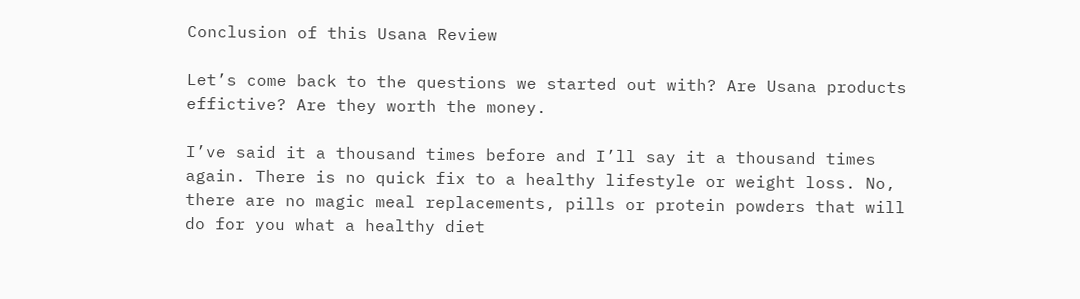Conclusion of this Usana Review

Let’s come back to the questions we started out with? Are Usana products effictive? Are they worth the money.

I’ve said it a thousand times before and I’ll say it a thousand times again. There is no quick fix to a healthy lifestyle or weight loss. No, there are no magic meal replacements, pills or protein powders that will do for you what a healthy diet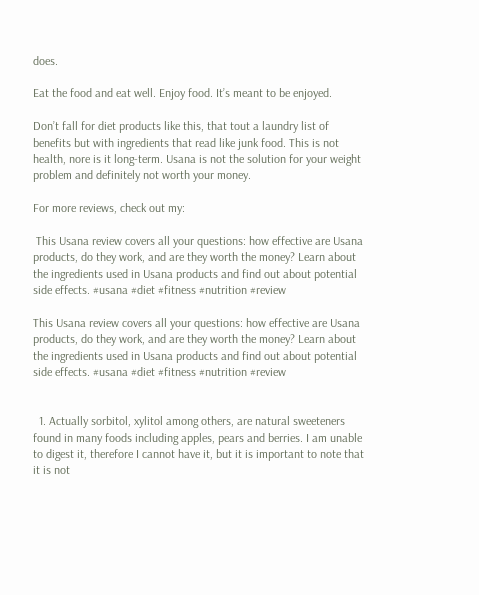does.

Eat the food and eat well. Enjoy food. It’s meant to be enjoyed.

Don’t fall for diet products like this, that tout a laundry list of benefits but with ingredients that read like junk food. This is not health, nore is it long-term. Usana is not the solution for your weight problem and definitely not worth your money.

For more reviews, check out my:

 This Usana review covers all your questions: how effective are Usana products, do they work, and are they worth the money? Learn about the ingredients used in Usana products and find out about potential side effects. #usana #diet #fitness #nutrition #review

This Usana review covers all your questions: how effective are Usana products, do they work, and are they worth the money? Learn about the ingredients used in Usana products and find out about potential side effects. #usana #diet #fitness #nutrition #review


  1. Actually sorbitol, xylitol among others, are natural sweeteners found in many foods including apples, pears and berries. I am unable to digest it, therefore I cannot have it, but it is important to note that it is not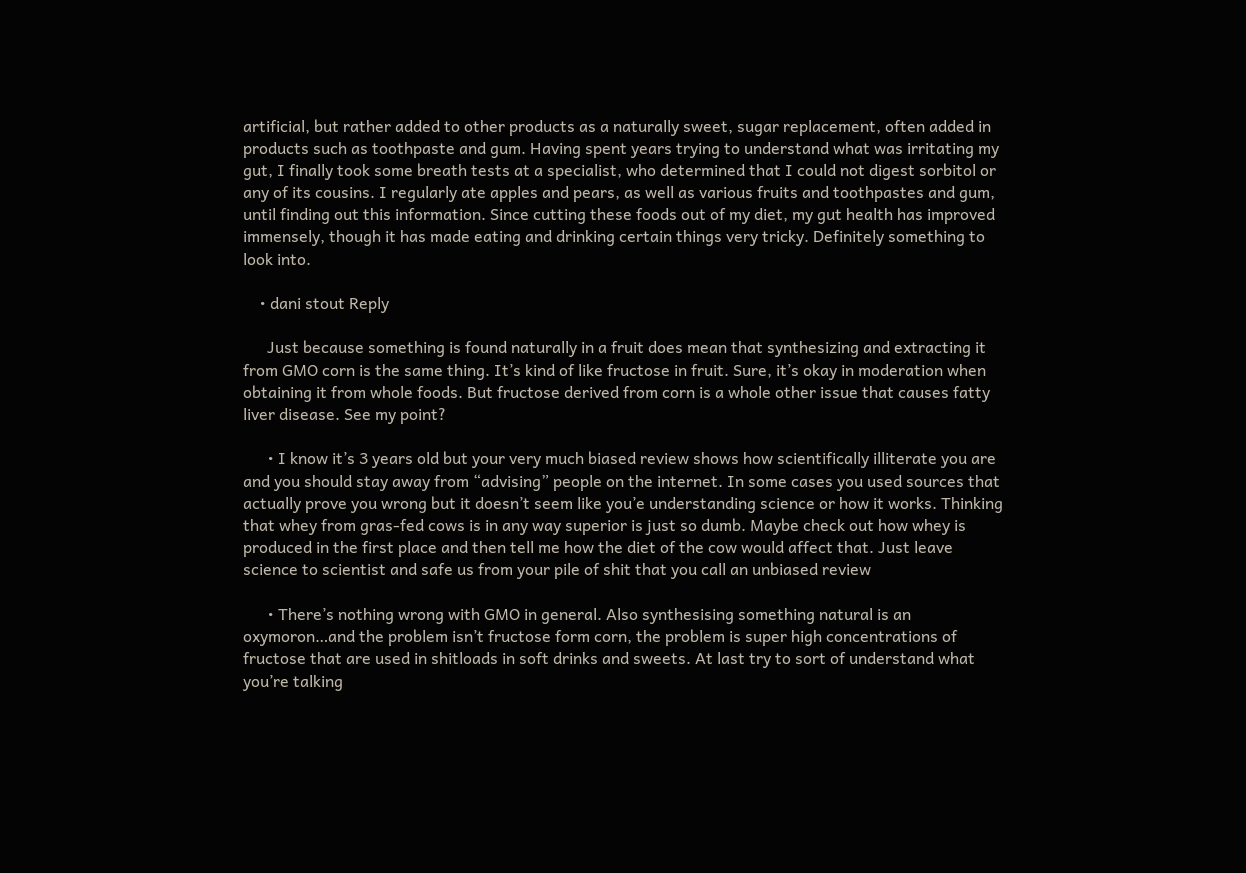artificial, but rather added to other products as a naturally sweet, sugar replacement, often added in products such as toothpaste and gum. Having spent years trying to understand what was irritating my gut, I finally took some breath tests at a specialist, who determined that I could not digest sorbitol or any of its cousins. I regularly ate apples and pears, as well as various fruits and toothpastes and gum, until finding out this information. Since cutting these foods out of my diet, my gut health has improved immensely, though it has made eating and drinking certain things very tricky. Definitely something to look into.

    • dani stout Reply

      Just because something is found naturally in a fruit does mean that synthesizing and extracting it from GMO corn is the same thing. It’s kind of like fructose in fruit. Sure, it’s okay in moderation when obtaining it from whole foods. But fructose derived from corn is a whole other issue that causes fatty liver disease. See my point?

      • I know it’s 3 years old but your very much biased review shows how scientifically illiterate you are and you should stay away from “advising” people on the internet. In some cases you used sources that actually prove you wrong but it doesn’t seem like you’e understanding science or how it works. Thinking that whey from gras-fed cows is in any way superior is just so dumb. Maybe check out how whey is produced in the first place and then tell me how the diet of the cow would affect that. Just leave science to scientist and safe us from your pile of shit that you call an unbiased review

      • There’s nothing wrong with GMO in general. Also synthesising something natural is an oxymoron…and the problem isn’t fructose form corn, the problem is super high concentrations of fructose that are used in shitloads in soft drinks and sweets. At last try to sort of understand what you’re talking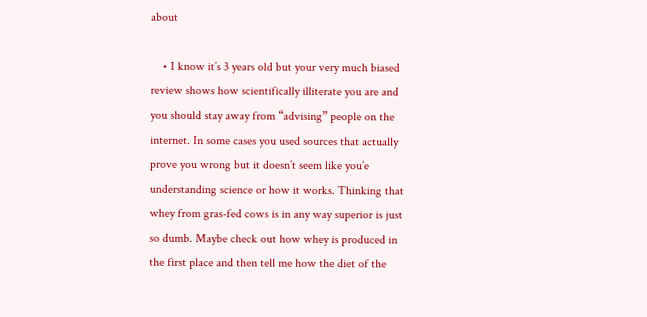about

    • I know it’s 3 years old but your very much biased review shows how scientifically illiterate you are and you should stay away from “advising” people on the internet. In some cases you used sources that actually prove you wrong but it doesn’t seem like you’e understanding science or how it works. Thinking that whey from gras-fed cows is in any way superior is just so dumb. Maybe check out how whey is produced in the first place and then tell me how the diet of the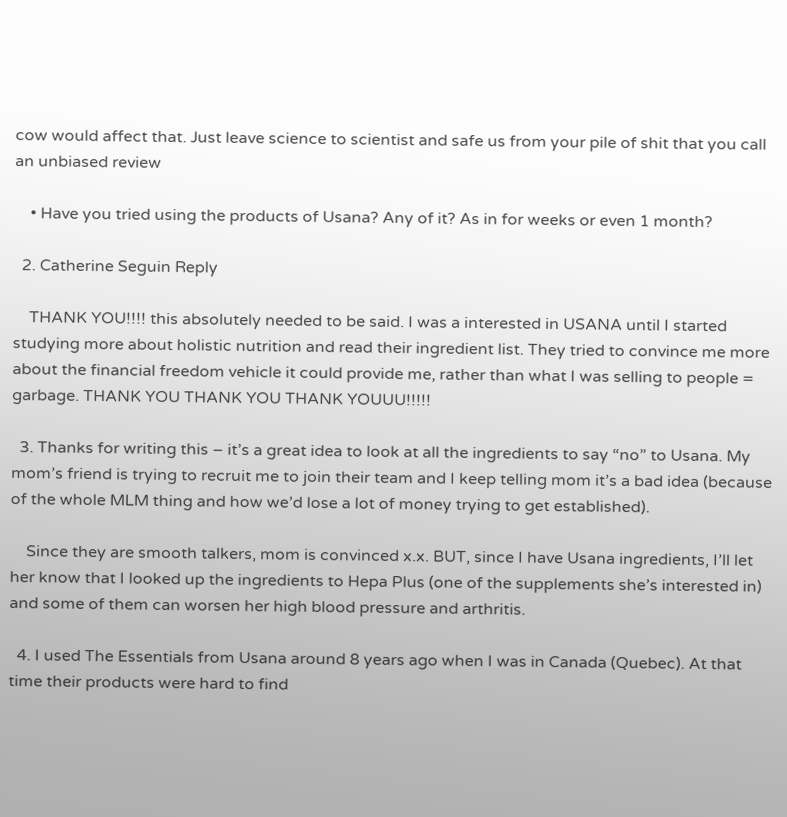cow would affect that. Just leave science to scientist and safe us from your pile of shit that you call an unbiased review

    • Have you tried using the products of Usana? Any of it? As in for weeks or even 1 month?

  2. Catherine Seguin Reply

    THANK YOU!!!! this absolutely needed to be said. I was a interested in USANA until I started studying more about holistic nutrition and read their ingredient list. They tried to convince me more about the financial freedom vehicle it could provide me, rather than what I was selling to people = garbage. THANK YOU THANK YOU THANK YOUUU!!!!!

  3. Thanks for writing this – it’s a great idea to look at all the ingredients to say “no” to Usana. My mom’s friend is trying to recruit me to join their team and I keep telling mom it’s a bad idea (because of the whole MLM thing and how we’d lose a lot of money trying to get established).

    Since they are smooth talkers, mom is convinced x.x. BUT, since I have Usana ingredients, I’ll let her know that I looked up the ingredients to Hepa Plus (one of the supplements she’s interested in) and some of them can worsen her high blood pressure and arthritis.

  4. I used The Essentials from Usana around 8 years ago when I was in Canada (Quebec). At that time their products were hard to find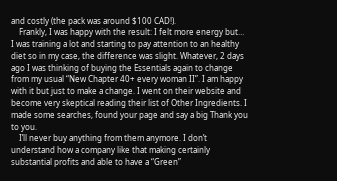and costly (the pack was around $100 CAD!).
    Frankly, I was happy with the result: I felt more energy but… I was training a lot and starting to pay attention to an healthy diet so in my case, the difference was slight. Whatever, 2 days ago I was thinking of buying the Essentials again to change from my usual “New Chapter 40+ every woman II”. I am happy with it but just to make a change. I went on their website and become very skeptical reading their list of Other Ingredients. I made some searches, found your page and say a big Thank you to you.
    I’ll never buy anything from them anymore. I don’t understand how a company like that making certainly substantial profits and able to have a “Green”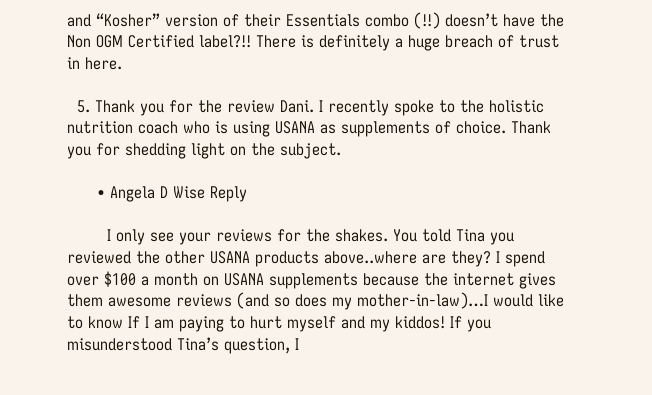and “Kosher” version of their Essentials combo (!!) doesn’t have the Non OGM Certified label?!! There is definitely a huge breach of trust in here.

  5. Thank you for the review Dani. I recently spoke to the holistic nutrition coach who is using USANA as supplements of choice. Thank you for shedding light on the subject.

      • Angela D Wise Reply

        I only see your reviews for the shakes. You told Tina you reviewed the other USANA products above..where are they? I spend over $100 a month on USANA supplements because the internet gives them awesome reviews (and so does my mother-in-law)…I would like to know If I am paying to hurt myself and my kiddos! If you misunderstood Tina’s question, I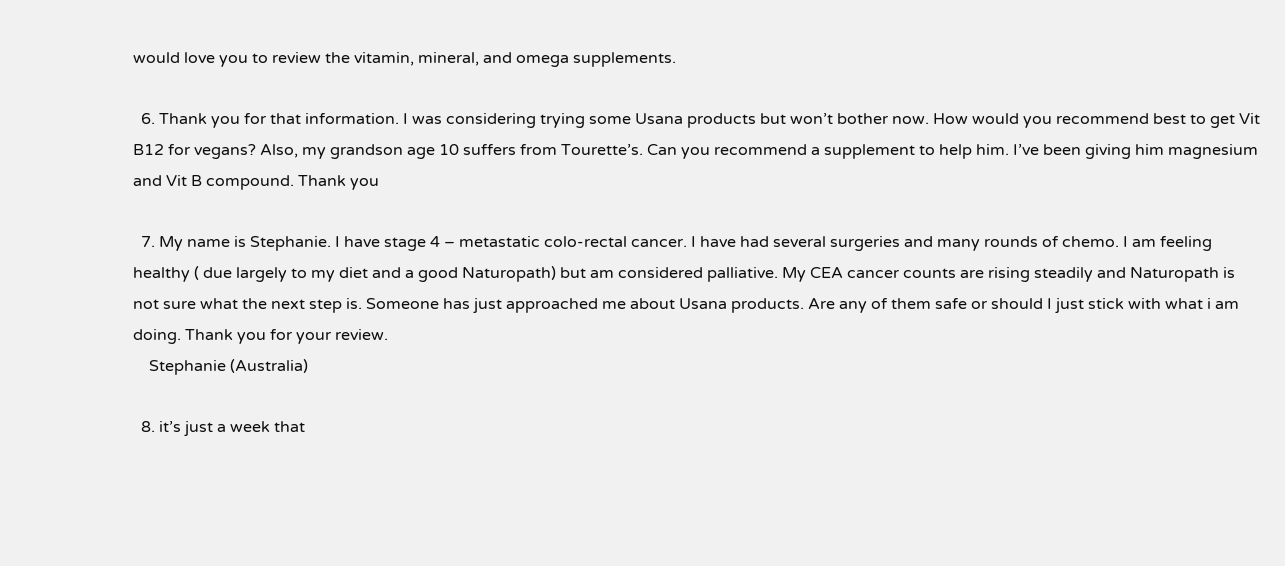would love you to review the vitamin, mineral, and omega supplements.

  6. Thank you for that information. I was considering trying some Usana products but won’t bother now. How would you recommend best to get Vit B12 for vegans? Also, my grandson age 10 suffers from Tourette’s. Can you recommend a supplement to help him. I’ve been giving him magnesium and Vit B compound. Thank you

  7. My name is Stephanie. I have stage 4 – metastatic colo-rectal cancer. I have had several surgeries and many rounds of chemo. I am feeling healthy ( due largely to my diet and a good Naturopath) but am considered palliative. My CEA cancer counts are rising steadily and Naturopath is not sure what the next step is. Someone has just approached me about Usana products. Are any of them safe or should I just stick with what i am doing. Thank you for your review.
    Stephanie (Australia)

  8. it’s just a week that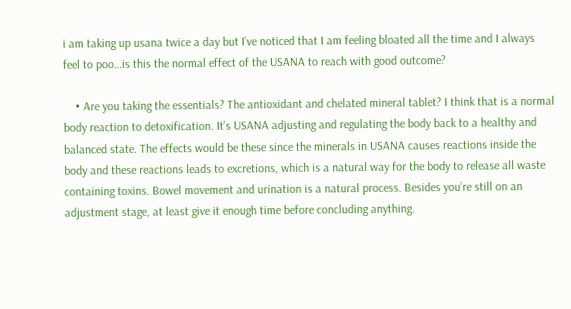i am taking up usana twice a day but I’ve noticed that I am feeling bloated all the time and I always feel to poo…is this the normal effect of the USANA to reach with good outcome?

    • Are you taking the essentials? The antioxidant and chelated mineral tablet? I think that is a normal body reaction to detoxification. It’s USANA adjusting and regulating the body back to a healthy and balanced state. The effects would be these since the minerals in USANA causes reactions inside the body and these reactions leads to excretions, which is a natural way for the body to release all waste containing toxins. Bowel movement and urination is a natural process. Besides you’re still on an adjustment stage, at least give it enough time before concluding anything.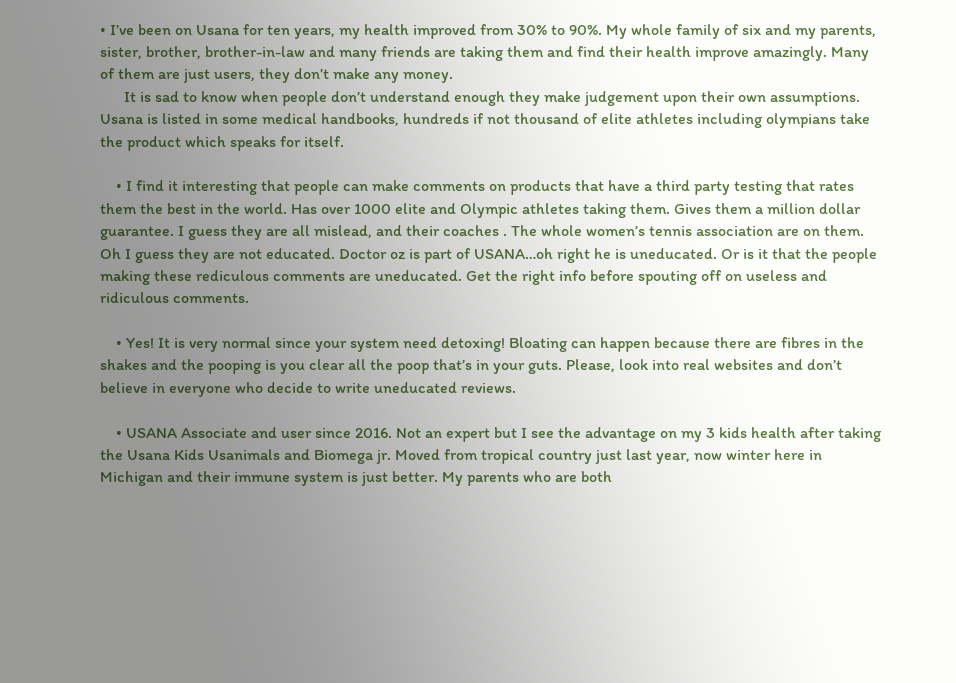• I’ve been on Usana for ten years, my health improved from 30% to 90%. My whole family of six and my parents, sister, brother, brother-in-law and many friends are taking them and find their health improve amazingly. Many of them are just users, they don’t make any money.
      It is sad to know when people don’t understand enough they make judgement upon their own assumptions. Usana is listed in some medical handbooks, hundreds if not thousand of elite athletes including olympians take the product which speaks for itself.

    • I find it interesting that people can make comments on products that have a third party testing that rates them the best in the world. Has over 1000 elite and Olympic athletes taking them. Gives them a million dollar guarantee. I guess they are all mislead, and their coaches . The whole women’s tennis association are on them. Oh I guess they are not educated. Doctor oz is part of USANA…oh right he is uneducated. Or is it that the people making these rediculous comments are uneducated. Get the right info before spouting off on useless and ridiculous comments.

    • Yes! It is very normal since your system need detoxing! Bloating can happen because there are fibres in the shakes and the pooping is you clear all the poop that’s in your guts. Please, look into real websites and don’t believe in everyone who decide to write uneducated reviews.

    • USANA Associate and user since 2016. Not an expert but I see the advantage on my 3 kids health after taking the Usana Kids Usanimals and Biomega jr. Moved from tropical country just last year, now winter here in Michigan and their immune system is just better. My parents who are both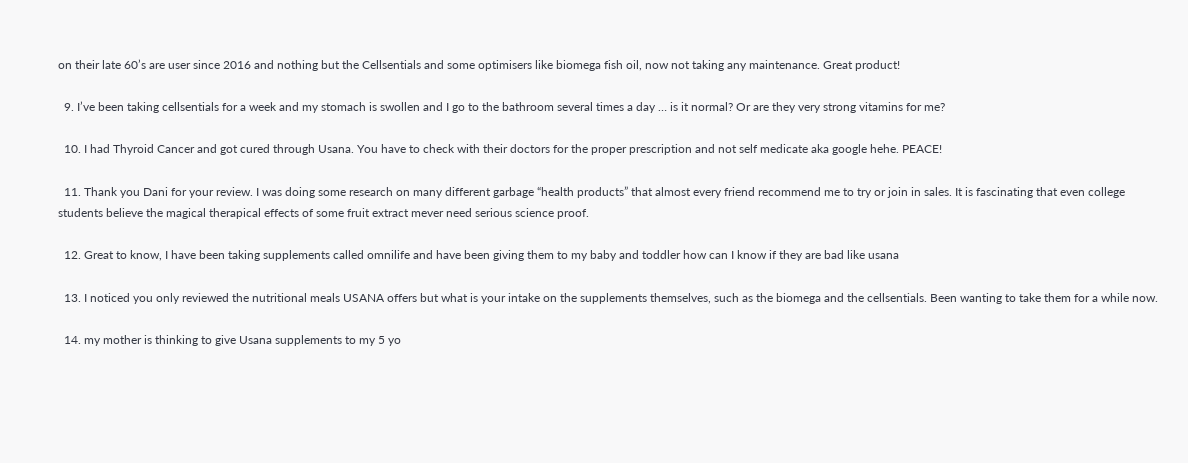on their late 60’s are user since 2016 and nothing but the Cellsentials and some optimisers like biomega fish oil, now not taking any maintenance. Great product!

  9. I’ve been taking cellsentials for a week and my stomach is swollen and I go to the bathroom several times a day … is it normal? Or are they very strong vitamins for me?

  10. I had Thyroid Cancer and got cured through Usana. You have to check with their doctors for the proper prescription and not self medicate aka google hehe. PEACE!

  11. Thank you Dani for your review. I was doing some research on many different garbage “health products” that almost every friend recommend me to try or join in sales. It is fascinating that even college students believe the magical therapical effects of some fruit extract mever need serious science proof.

  12. Great to know, I have been taking supplements called omnilife and have been giving them to my baby and toddler how can I know if they are bad like usana

  13. I noticed you only reviewed the nutritional meals USANA offers but what is your intake on the supplements themselves, such as the biomega and the cellsentials. Been wanting to take them for a while now.

  14. my mother is thinking to give Usana supplements to my 5 yo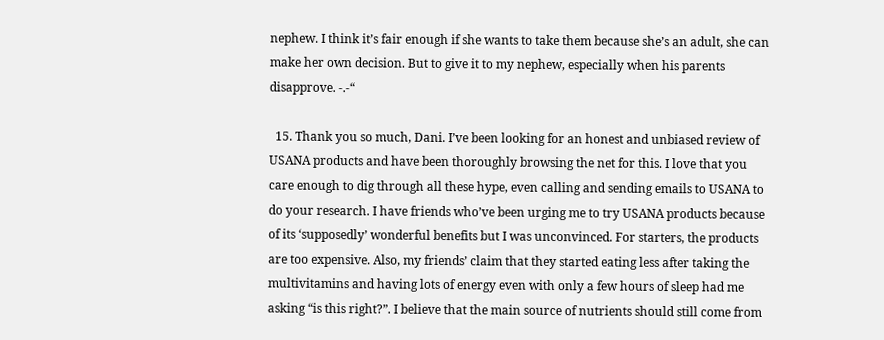nephew. I think it’s fair enough if she wants to take them because she’s an adult, she can make her own decision. But to give it to my nephew, especially when his parents disapprove. -.-“

  15. Thank you so much, Dani. I’ve been looking for an honest and unbiased review of USANA products and have been thoroughly browsing the net for this. I love that you care enough to dig through all these hype, even calling and sending emails to USANA to do your research. I have friends who’ve been urging me to try USANA products because of its ‘supposedly’ wonderful benefits but I was unconvinced. For starters, the products are too expensive. Also, my friends’ claim that they started eating less after taking the multivitamins and having lots of energy even with only a few hours of sleep had me asking “is this right?”. I believe that the main source of nutrients should still come from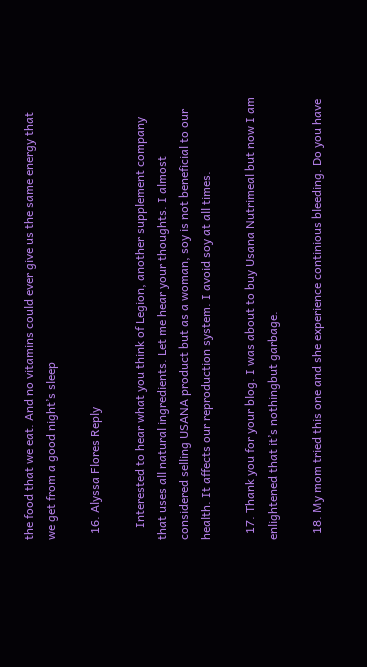the food that we eat. And no vitamins could ever give us the same energy that we get from a good night’s sleep

  16. Alyssa Flores Reply

    Interested to hear what you think of Legion, another supplement company that uses all natural ingredients. Let me hear your thoughts. I almost considered selling USANA product but as a woman, soy is not beneficial to our health. It affects our reproduction system. I avoid soy at all times.

  17. Thank you for your blog. I was about to buy Usana Nutrimeal but now I am enlightened that it’s nothingbut garbage.

  18. My mom tried this one and she experience continious bleeding. Do you have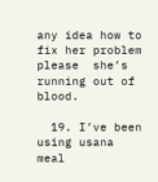any idea how to fix her problem please  she’s running out of blood.

  19. I’ve been using usana meal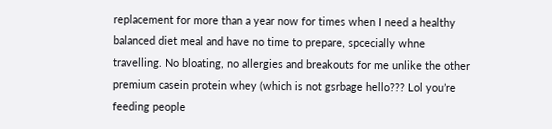replacement for more than a year now for times when I need a healthy balanced diet meal and have no time to prepare, spcecially whne travelling. No bloating, no allergies and breakouts for me unlike the other premium casein protein whey (which is not gsrbage hello??? Lol you’re feeding people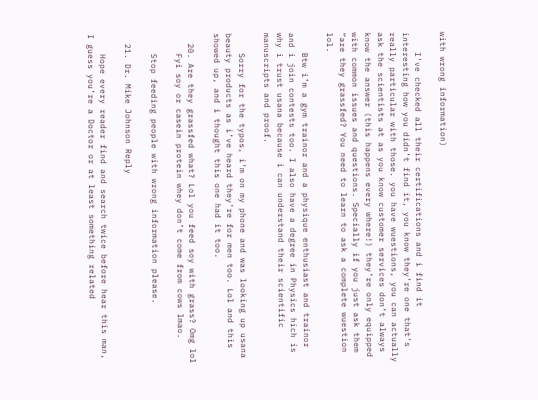with wrong information)

    I’ve checked all their certifications and i find it interesting how you didn’t find it, you know they’re one that’s really particular with those. you have wuestions, you can actually ask the scientists at as you know customer services don’t always know the answer (this happens every where!) they’re only equipped with common issues and questions. Specially if you just ask them “are they grassfed? You need to learn to ask a complete wuestion lol.

    Btw i’m a gym trainor and a physique enthusiast and trainor and i join contests too. I also have a degree in Physics hich is why i trust usana because i can understand their scientific manuscripts and proof.

    Sorry for the typos, i’m on my phone and was looking up usana beauty products as i’ve heard they’re for men too. Lol and this showed up, and i thought this one had it too.

  20. Are they grassfed what? Lol you feed soy with grass? Omg lol
    Fyi soy or casein protein whey don’t come from cows lmao.

    Stop feeding people with wrong information please.

  21. Dr. Mike Johnson Reply

    Hope every reader find and search twice before hear this man, I guess you’re a Doctor or at least something related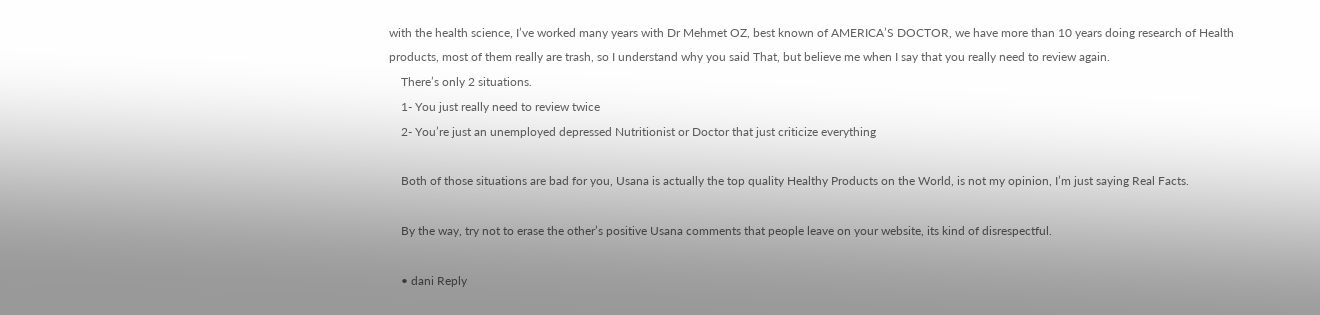with the health science, I’ve worked many years with Dr Mehmet OZ, best known of AMERICA’S DOCTOR, we have more than 10 years doing research of Health products, most of them really are trash, so I understand why you said That, but believe me when I say that you really need to review again.
    There’s only 2 situations.
    1- You just really need to review twice
    2- You’re just an unemployed depressed Nutritionist or Doctor that just criticize everything

    Both of those situations are bad for you, Usana is actually the top quality Healthy Products on the World, is not my opinion, I’m just saying Real Facts.

    By the way, try not to erase the other’s positive Usana comments that people leave on your website, its kind of disrespectful.

    • dani Reply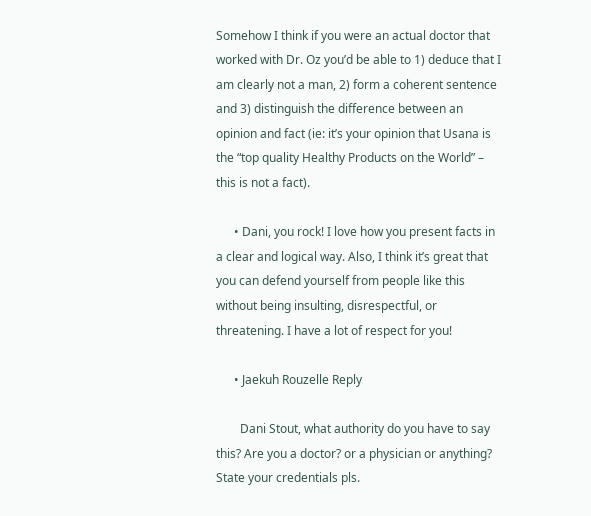Somehow I think if you were an actual doctor that worked with Dr. Oz you’d be able to 1) deduce that I am clearly not a man, 2) form a coherent sentence and 3) distinguish the difference between an opinion and fact (ie: it’s your opinion that Usana is the “top quality Healthy Products on the World” – this is not a fact).

      • Dani, you rock! I love how you present facts in a clear and logical way. Also, I think it’s great that you can defend yourself from people like this without being insulting, disrespectful, or threatening. I have a lot of respect for you!

      • Jaekuh Rouzelle Reply

        Dani Stout, what authority do you have to say this? Are you a doctor? or a physician or anything? State your credentials pls.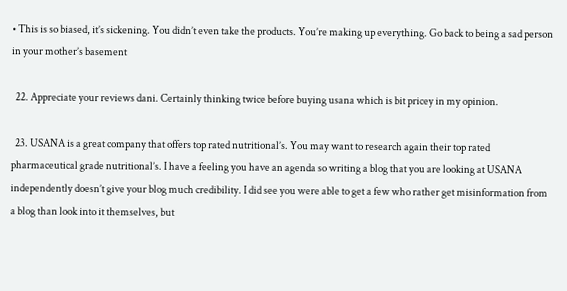• This is so biased, it’s sickening. You didn’t even take the products. You’re making up everything. Go back to being a sad person in your mother’s basement

  22. Appreciate your reviews dani. Certainly thinking twice before buying usana which is bit pricey in my opinion.

  23. USANA is a great company that offers top rated nutritional’s. You may want to research again their top rated pharmaceutical grade nutritional’s. I have a feeling you have an agenda so writing a blog that you are looking at USANA independently doesn’t give your blog much credibility. I did see you were able to get a few who rather get misinformation from a blog than look into it themselves, but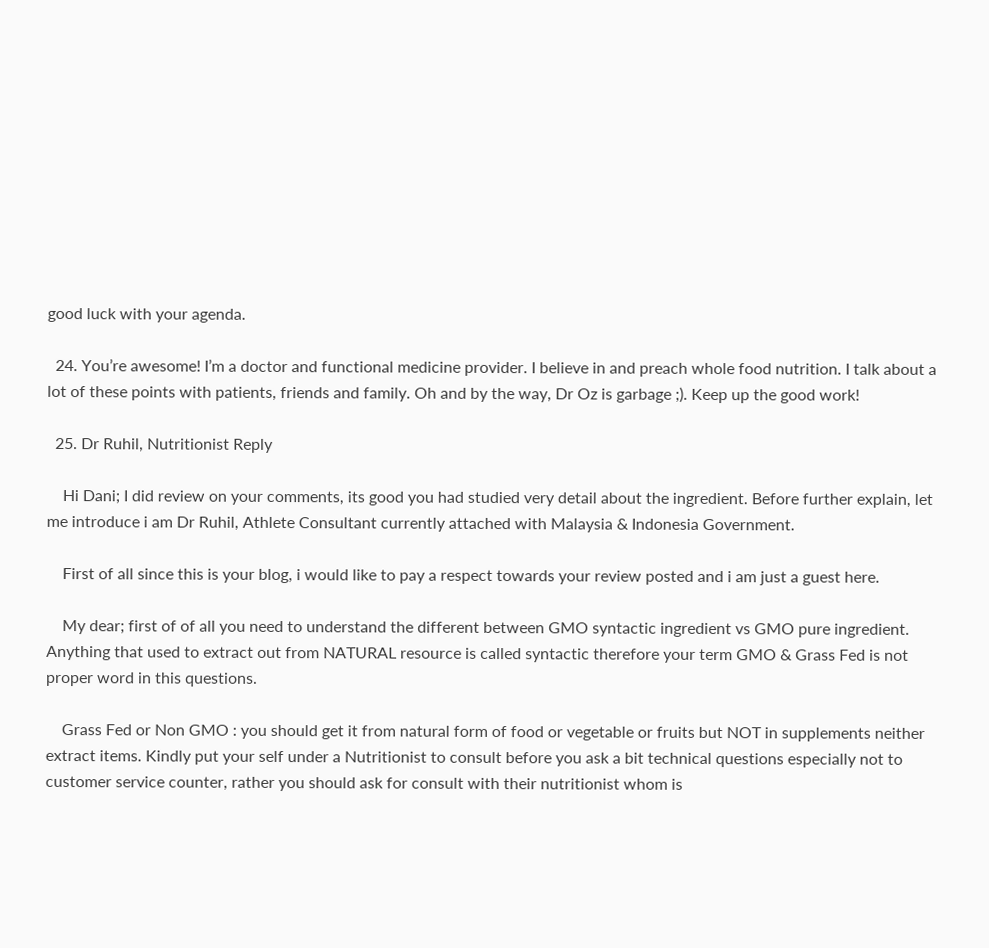good luck with your agenda.

  24. You’re awesome! I’m a doctor and functional medicine provider. I believe in and preach whole food nutrition. I talk about a lot of these points with patients, friends and family. Oh and by the way, Dr Oz is garbage ;). Keep up the good work!

  25. Dr Ruhil, Nutritionist Reply

    Hi Dani; I did review on your comments, its good you had studied very detail about the ingredient. Before further explain, let me introduce i am Dr Ruhil, Athlete Consultant currently attached with Malaysia & Indonesia Government.

    First of all since this is your blog, i would like to pay a respect towards your review posted and i am just a guest here.

    My dear; first of of all you need to understand the different between GMO syntactic ingredient vs GMO pure ingredient. Anything that used to extract out from NATURAL resource is called syntactic therefore your term GMO & Grass Fed is not proper word in this questions.

    Grass Fed or Non GMO : you should get it from natural form of food or vegetable or fruits but NOT in supplements neither extract items. Kindly put your self under a Nutritionist to consult before you ask a bit technical questions especially not to customer service counter, rather you should ask for consult with their nutritionist whom is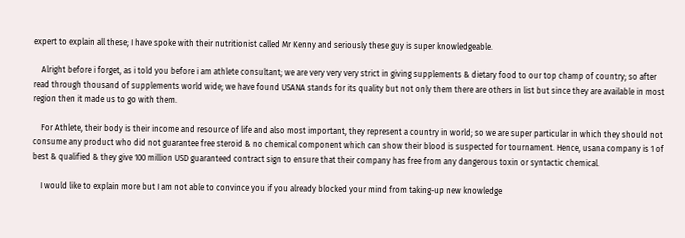expert to explain all these; I have spoke with their nutritionist called Mr Kenny and seriously these guy is super knowledgeable.

    Alright before i forget, as i told you before i am athlete consultant; we are very very very strict in giving supplements & dietary food to our top champ of country; so after read through thousand of supplements world wide; we have found USANA stands for its quality but not only them there are others in list but since they are available in most region then it made us to go with them.

    For Athlete, their body is their income and resource of life and also most important, they represent a country in world; so we are super particular in which they should not consume any product who did not guarantee free steroid & no chemical component which can show their blood is suspected for tournament. Hence, usana company is 1 of best & qualified & they give 100 million USD guaranteed contract sign to ensure that their company has free from any dangerous toxin or syntactic chemical.

    I would like to explain more but I am not able to convince you if you already blocked your mind from taking-up new knowledge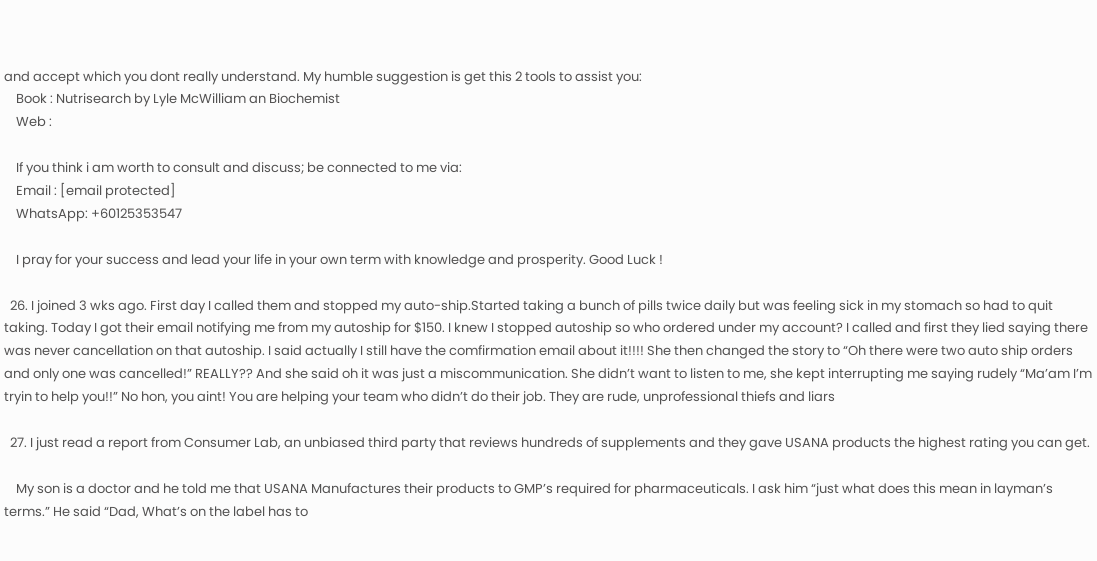and accept which you dont really understand. My humble suggestion is get this 2 tools to assist you:
    Book : Nutrisearch by Lyle McWilliam an Biochemist
    Web :

    If you think i am worth to consult and discuss; be connected to me via:
    Email : [email protected]
    WhatsApp: +60125353547

    I pray for your success and lead your life in your own term with knowledge and prosperity. Good Luck !

  26. I joined 3 wks ago. First day I called them and stopped my auto-ship.Started taking a bunch of pills twice daily but was feeling sick in my stomach so had to quit taking. Today I got their email notifying me from my autoship for $150. I knew I stopped autoship so who ordered under my account? I called and first they lied saying there was never cancellation on that autoship. I said actually I still have the comfirmation email about it!!!! She then changed the story to “Oh there were two auto ship orders and only one was cancelled!” REALLY?? And she said oh it was just a miscommunication. She didn’t want to listen to me, she kept interrupting me saying rudely “Ma’am I’m tryin to help you!!” No hon, you aint! You are helping your team who didn’t do their job. They are rude, unprofessional thiefs and liars

  27. I just read a report from Consumer Lab, an unbiased third party that reviews hundreds of supplements and they gave USANA products the highest rating you can get.

    My son is a doctor and he told me that USANA Manufactures their products to GMP’s required for pharmaceuticals. I ask him “just what does this mean in layman’s terms.” He said “Dad, What’s on the label has to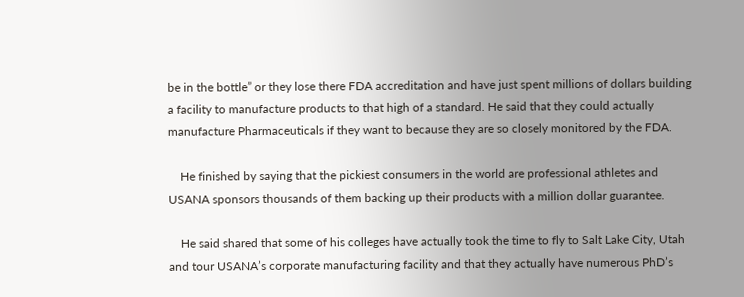be in the bottle” or they lose there FDA accreditation and have just spent millions of dollars building a facility to manufacture products to that high of a standard. He said that they could actually manufacture Pharmaceuticals if they want to because they are so closely monitored by the FDA.

    He finished by saying that the pickiest consumers in the world are professional athletes and USANA sponsors thousands of them backing up their products with a million dollar guarantee.

    He said shared that some of his colleges have actually took the time to fly to Salt Lake City, Utah and tour USANA’s corporate manufacturing facility and that they actually have numerous PhD’s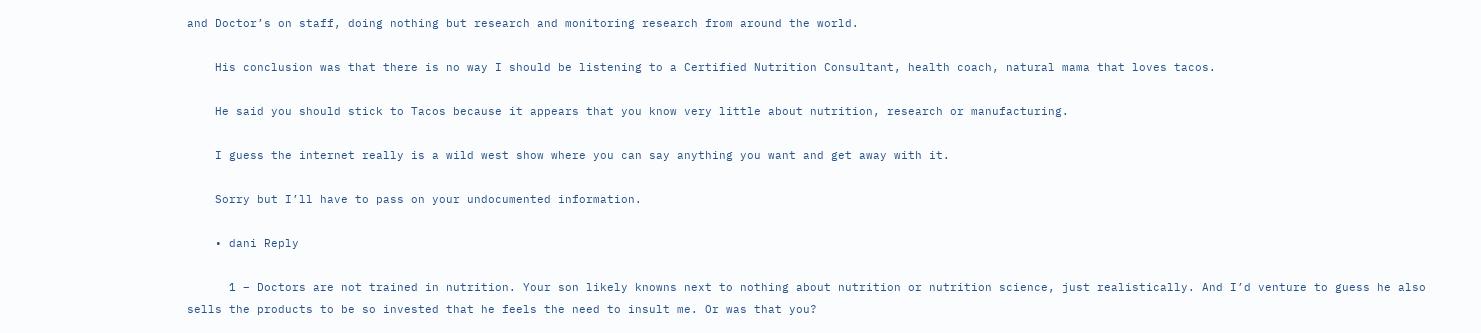and Doctor’s on staff, doing nothing but research and monitoring research from around the world.

    His conclusion was that there is no way I should be listening to a Certified Nutrition Consultant, health coach, natural mama that loves tacos.

    He said you should stick to Tacos because it appears that you know very little about nutrition, research or manufacturing.

    I guess the internet really is a wild west show where you can say anything you want and get away with it.

    Sorry but I’ll have to pass on your undocumented information.

    • dani Reply

      1 – Doctors are not trained in nutrition. Your son likely knowns next to nothing about nutrition or nutrition science, just realistically. And I’d venture to guess he also sells the products to be so invested that he feels the need to insult me. Or was that you?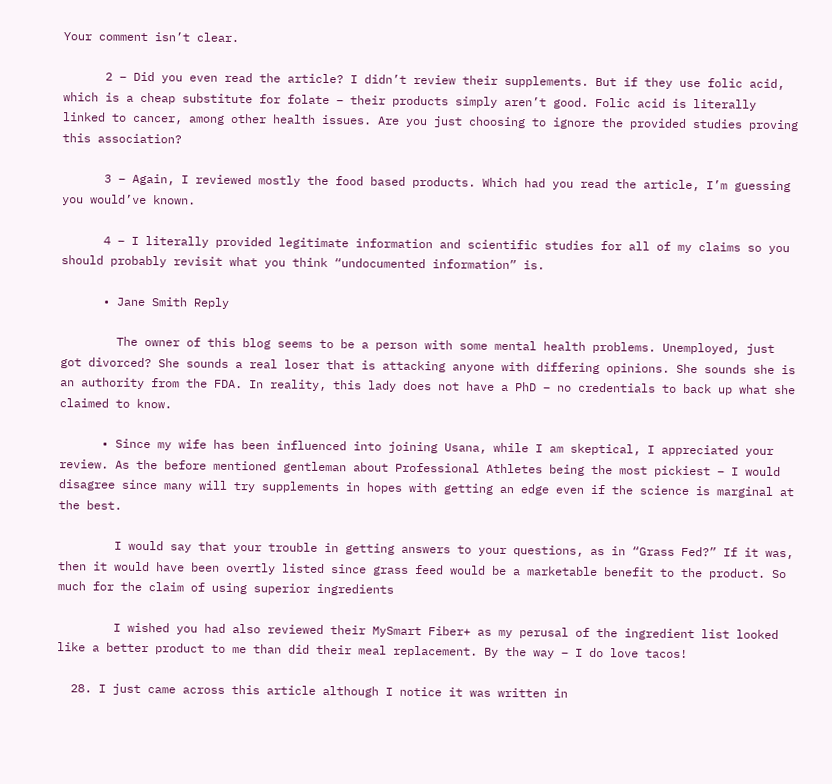Your comment isn’t clear.

      2 – Did you even read the article? I didn’t review their supplements. But if they use folic acid, which is a cheap substitute for folate – their products simply aren’t good. Folic acid is literally linked to cancer, among other health issues. Are you just choosing to ignore the provided studies proving this association?

      3 – Again, I reviewed mostly the food based products. Which had you read the article, I’m guessing you would’ve known.

      4 – I literally provided legitimate information and scientific studies for all of my claims so you should probably revisit what you think “undocumented information” is.

      • Jane Smith Reply

        The owner of this blog seems to be a person with some mental health problems. Unemployed, just got divorced? She sounds a real loser that is attacking anyone with differing opinions. She sounds she is an authority from the FDA. In reality, this lady does not have a PhD – no credentials to back up what she claimed to know.

      • Since my wife has been influenced into joining Usana, while I am skeptical, I appreciated your review. As the before mentioned gentleman about Professional Athletes being the most pickiest – I would disagree since many will try supplements in hopes with getting an edge even if the science is marginal at the best.

        I would say that your trouble in getting answers to your questions, as in “Grass Fed?” If it was, then it would have been overtly listed since grass feed would be a marketable benefit to the product. So much for the claim of using superior ingredients

        I wished you had also reviewed their MySmart Fiber+ as my perusal of the ingredient list looked like a better product to me than did their meal replacement. By the way – I do love tacos!

  28. I just came across this article although I notice it was written in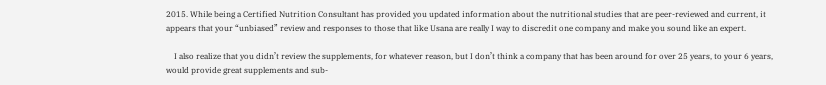2015. While being a Certified Nutrition Consultant has provided you updated information about the nutritional studies that are peer-reviewed and current, it appears that your “unbiased” review and responses to those that like Usana are really I way to discredit one company and make you sound like an expert.

    I also realize that you didn’t review the supplements, for whatever reason, but I don’t think a company that has been around for over 25 years, to your 6 years, would provide great supplements and sub-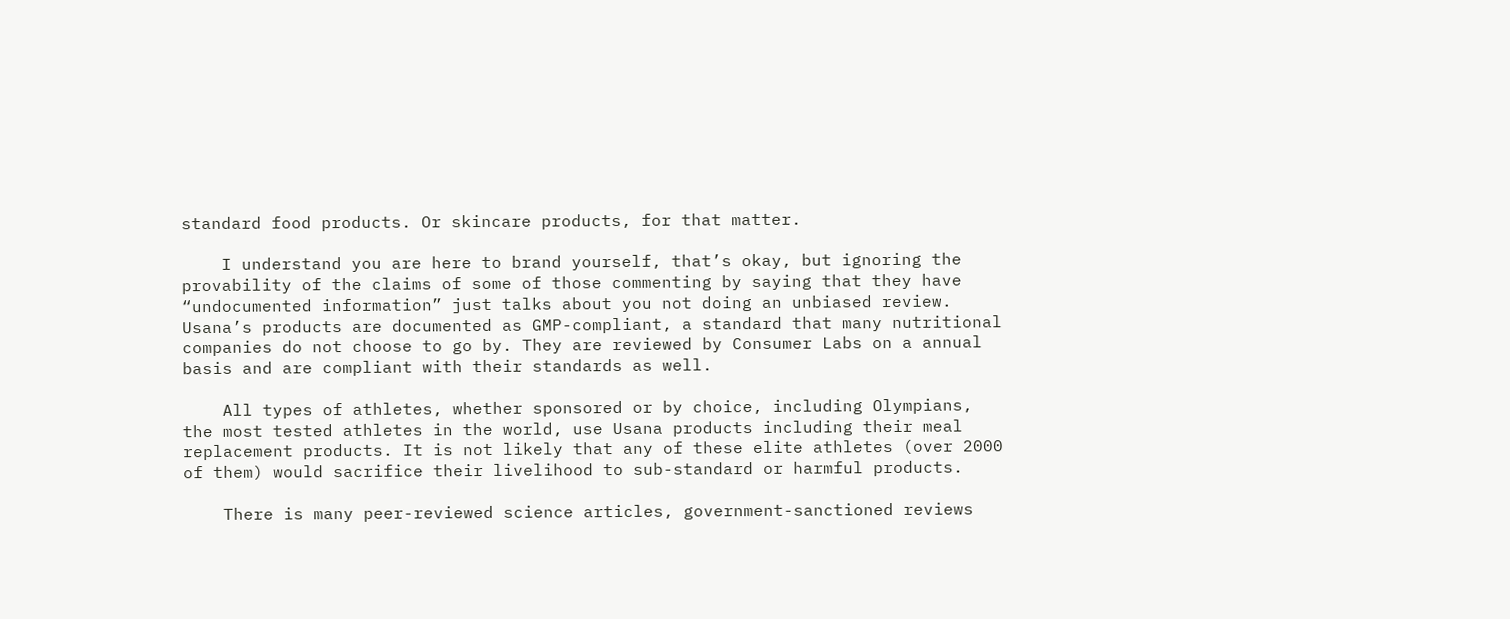standard food products. Or skincare products, for that matter.

    I understand you are here to brand yourself, that’s okay, but ignoring the provability of the claims of some of those commenting by saying that they have “undocumented information” just talks about you not doing an unbiased review. Usana’s products are documented as GMP-compliant, a standard that many nutritional companies do not choose to go by. They are reviewed by Consumer Labs on a annual basis and are compliant with their standards as well.

    All types of athletes, whether sponsored or by choice, including Olympians, the most tested athletes in the world, use Usana products including their meal replacement products. It is not likely that any of these elite athletes (over 2000 of them) would sacrifice their livelihood to sub-standard or harmful products.

    There is many peer-reviewed science articles, government-sanctioned reviews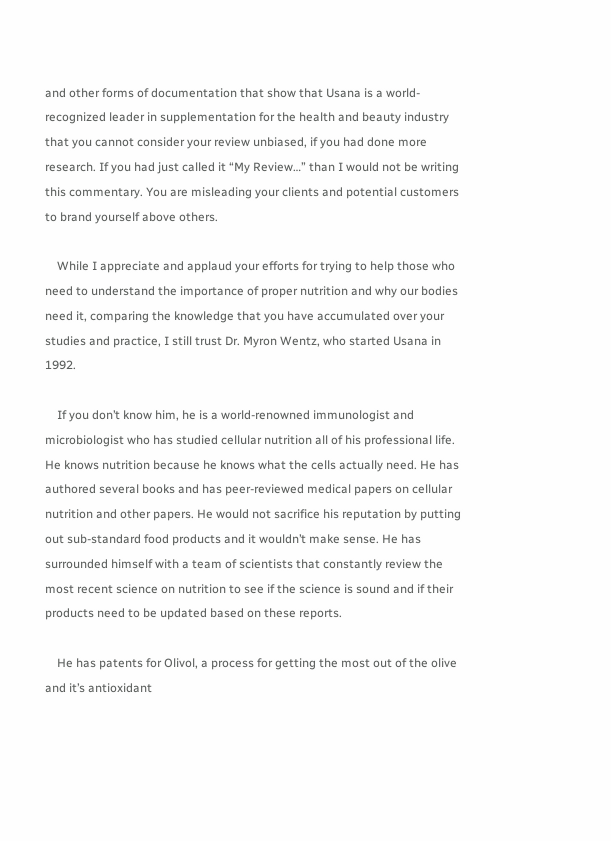and other forms of documentation that show that Usana is a world-recognized leader in supplementation for the health and beauty industry that you cannot consider your review unbiased, if you had done more research. If you had just called it “My Review…” than I would not be writing this commentary. You are misleading your clients and potential customers to brand yourself above others.

    While I appreciate and applaud your efforts for trying to help those who need to understand the importance of proper nutrition and why our bodies need it, comparing the knowledge that you have accumulated over your studies and practice, I still trust Dr. Myron Wentz, who started Usana in 1992.

    If you don’t know him, he is a world-renowned immunologist and microbiologist who has studied cellular nutrition all of his professional life. He knows nutrition because he knows what the cells actually need. He has authored several books and has peer-reviewed medical papers on cellular nutrition and other papers. He would not sacrifice his reputation by putting out sub-standard food products and it wouldn’t make sense. He has surrounded himself with a team of scientists that constantly review the most recent science on nutrition to see if the science is sound and if their products need to be updated based on these reports.

    He has patents for Olivol, a process for getting the most out of the olive and it’s antioxidant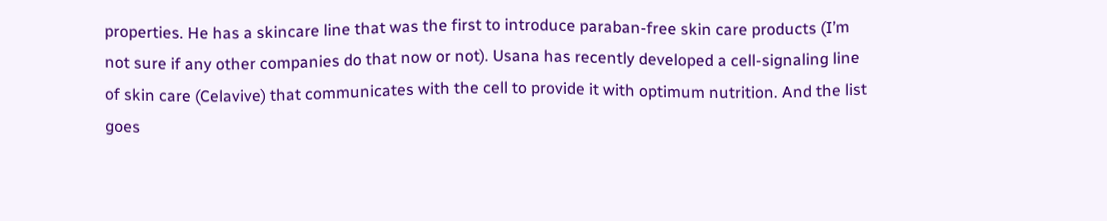properties. He has a skincare line that was the first to introduce paraban-free skin care products (I’m not sure if any other companies do that now or not). Usana has recently developed a cell-signaling line of skin care (Celavive) that communicates with the cell to provide it with optimum nutrition. And the list goes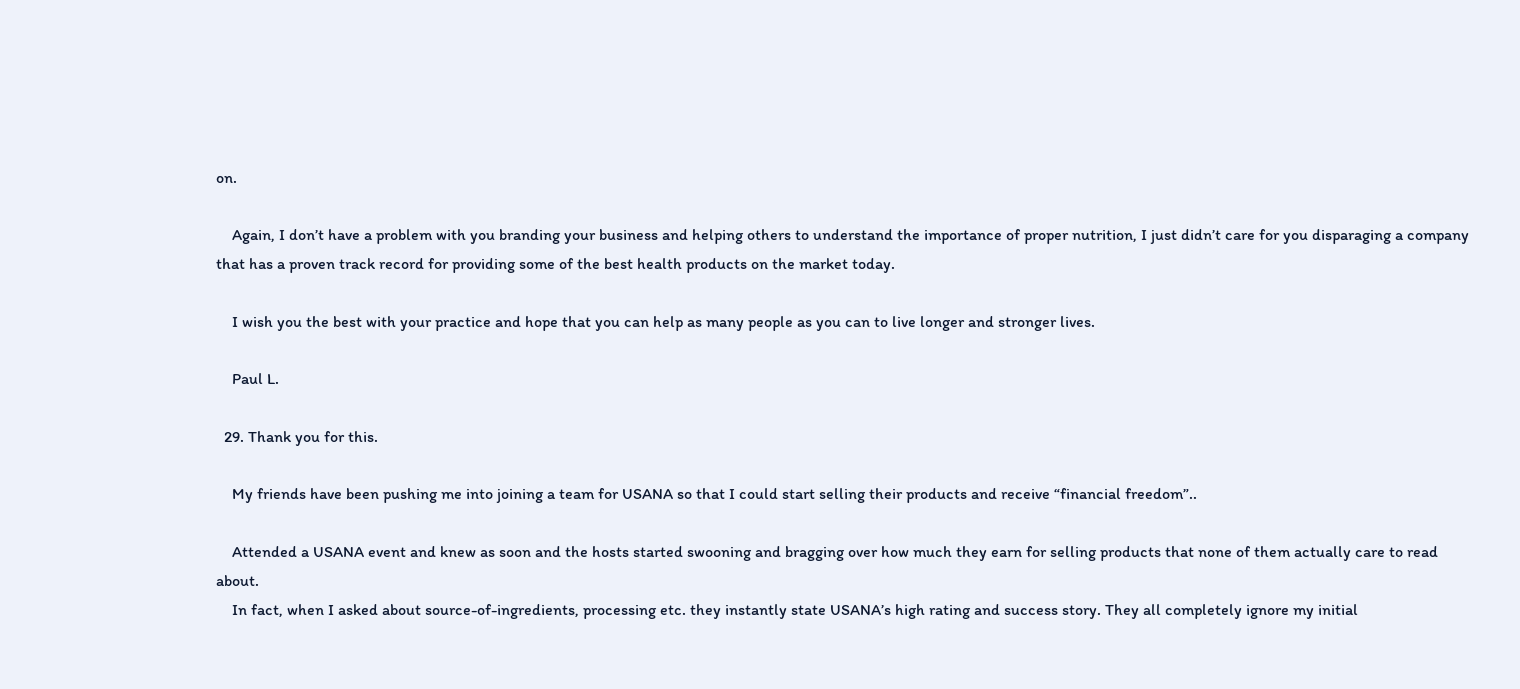on.

    Again, I don’t have a problem with you branding your business and helping others to understand the importance of proper nutrition, I just didn’t care for you disparaging a company that has a proven track record for providing some of the best health products on the market today.

    I wish you the best with your practice and hope that you can help as many people as you can to live longer and stronger lives.

    Paul L.

  29. Thank you for this.

    My friends have been pushing me into joining a team for USANA so that I could start selling their products and receive “financial freedom”..

    Attended a USANA event and knew as soon and the hosts started swooning and bragging over how much they earn for selling products that none of them actually care to read about.
    In fact, when I asked about source-of-ingredients, processing etc. they instantly state USANA’s high rating and success story. They all completely ignore my initial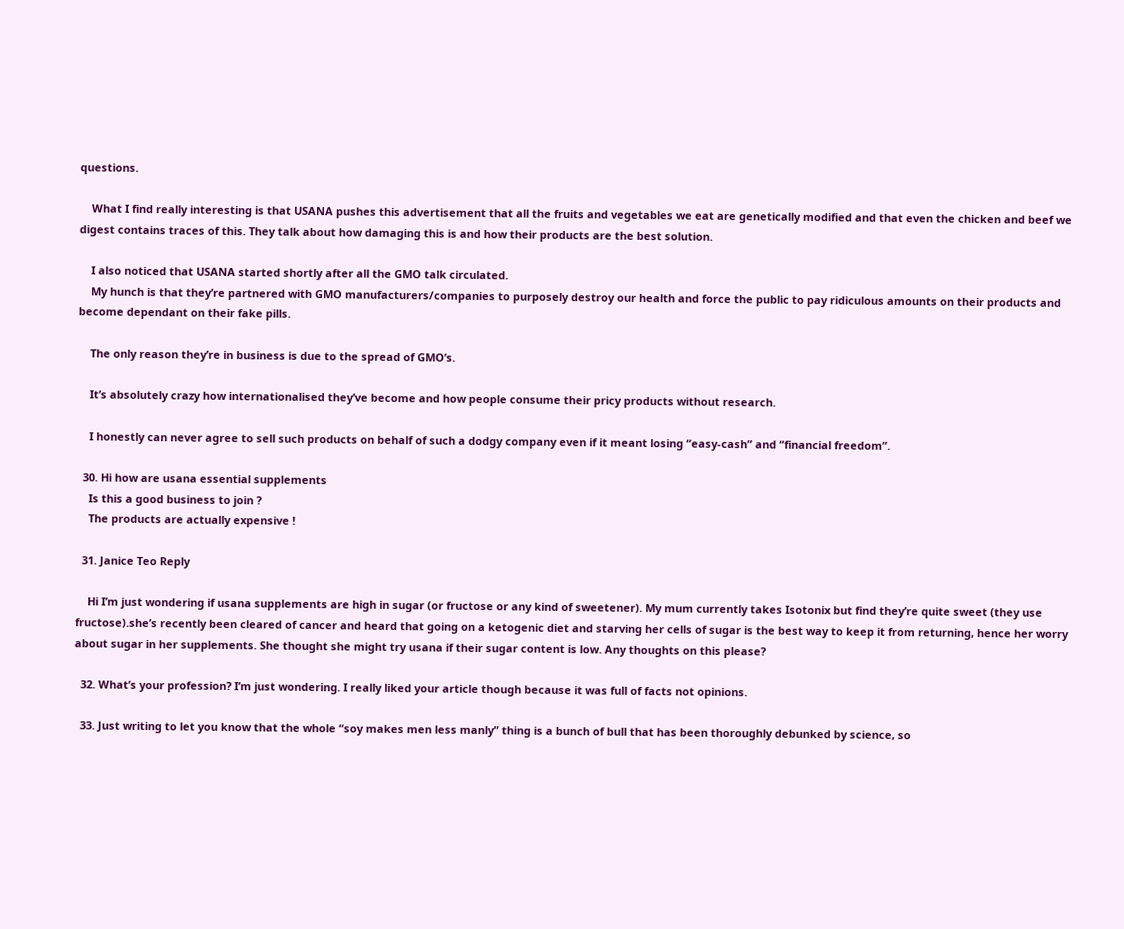questions.

    What I find really interesting is that USANA pushes this advertisement that all the fruits and vegetables we eat are genetically modified and that even the chicken and beef we digest contains traces of this. They talk about how damaging this is and how their products are the best solution.

    I also noticed that USANA started shortly after all the GMO talk circulated.
    My hunch is that they’re partnered with GMO manufacturers/companies to purposely destroy our health and force the public to pay ridiculous amounts on their products and become dependant on their fake pills.

    The only reason they’re in business is due to the spread of GMO’s.

    It’s absolutely crazy how internationalised they’ve become and how people consume their pricy products without research.

    I honestly can never agree to sell such products on behalf of such a dodgy company even if it meant losing “easy-cash” and “financial freedom”.

  30. Hi how are usana essential supplements
    Is this a good business to join ?
    The products are actually expensive !

  31. Janice Teo Reply

    Hi I’m just wondering if usana supplements are high in sugar (or fructose or any kind of sweetener). My mum currently takes Isotonix but find they’re quite sweet (they use fructose).she’s recently been cleared of cancer and heard that going on a ketogenic diet and starving her cells of sugar is the best way to keep it from returning, hence her worry about sugar in her supplements. She thought she might try usana if their sugar content is low. Any thoughts on this please?

  32. What’s your profession? I’m just wondering. I really liked your article though because it was full of facts not opinions.

  33. Just writing to let you know that the whole “soy makes men less manly” thing is a bunch of bull that has been thoroughly debunked by science, so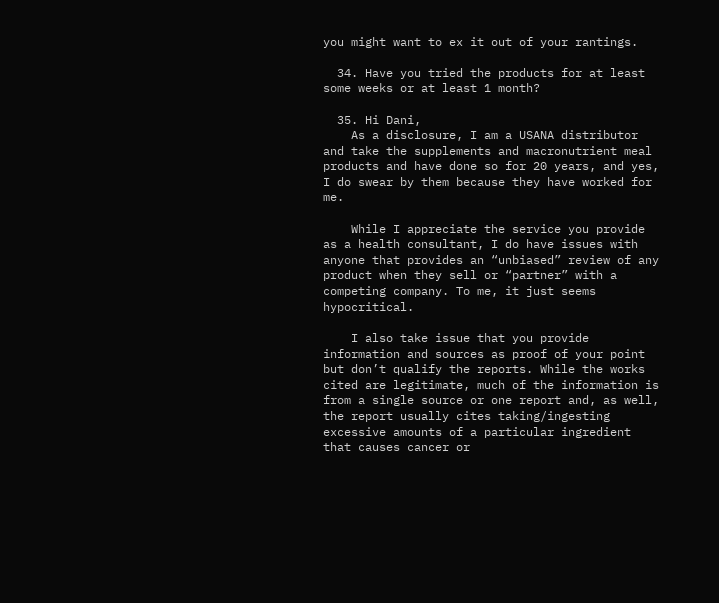you might want to ex it out of your rantings.

  34. Have you tried the products for at least some weeks or at least 1 month?

  35. Hi Dani,
    As a disclosure, I am a USANA distributor and take the supplements and macronutrient meal products and have done so for 20 years, and yes, I do swear by them because they have worked for me.

    While I appreciate the service you provide as a health consultant, I do have issues with anyone that provides an “unbiased” review of any product when they sell or “partner” with a competing company. To me, it just seems hypocritical.

    I also take issue that you provide information and sources as proof of your point but don’t qualify the reports. While the works cited are legitimate, much of the information is from a single source or one report and, as well, the report usually cites taking/ingesting excessive amounts of a particular ingredient that causes cancer or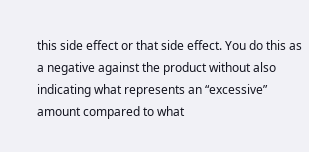this side effect or that side effect. You do this as a negative against the product without also indicating what represents an “excessive” amount compared to what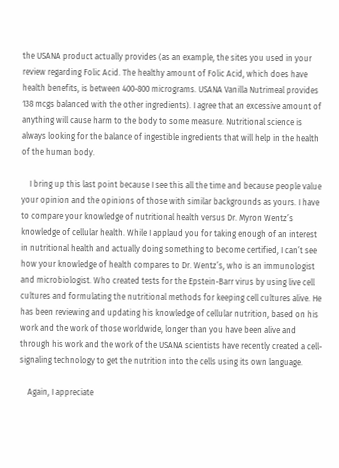the USANA product actually provides (as an example, the sites you used in your review regarding Folic Acid. The healthy amount of Folic Acid, which does have health benefits, is between 400-800 micrograms. USANA Vanilla Nutrimeal provides 138 mcgs balanced with the other ingredients). I agree that an excessive amount of anything will cause harm to the body to some measure. Nutritional science is always looking for the balance of ingestible ingredients that will help in the health of the human body.

    I bring up this last point because I see this all the time and because people value your opinion and the opinions of those with similar backgrounds as yours. I have to compare your knowledge of nutritional health versus Dr. Myron Wentz’s knowledge of cellular health. While I applaud you for taking enough of an interest in nutritional health and actually doing something to become certified, I can’t see how your knowledge of health compares to Dr. Wentz’s, who is an immunologist and microbiologist. Who created tests for the Epstein-Barr virus by using live cell cultures and formulating the nutritional methods for keeping cell cultures alive. He has been reviewing and updating his knowledge of cellular nutrition, based on his work and the work of those worldwide, longer than you have been alive and through his work and the work of the USANA scientists have recently created a cell-signaling technology to get the nutrition into the cells using its own language.

    Again, I appreciate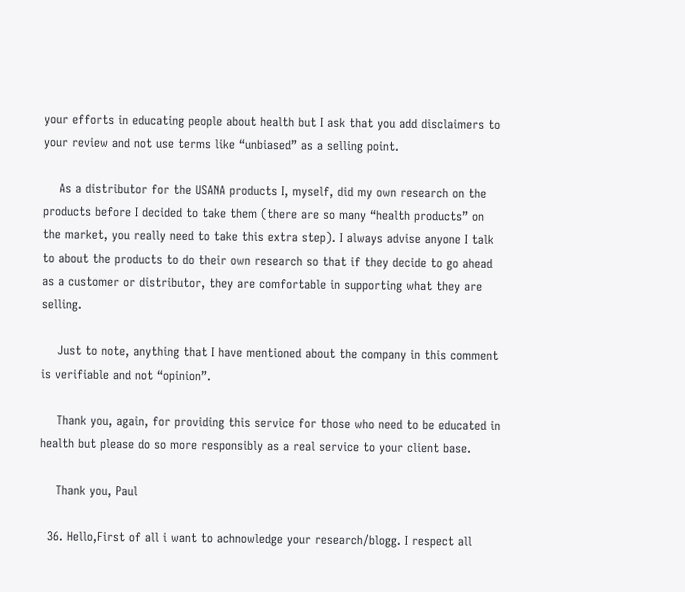your efforts in educating people about health but I ask that you add disclaimers to your review and not use terms like “unbiased” as a selling point.

    As a distributor for the USANA products I, myself, did my own research on the products before I decided to take them (there are so many “health products” on the market, you really need to take this extra step). I always advise anyone I talk to about the products to do their own research so that if they decide to go ahead as a customer or distributor, they are comfortable in supporting what they are selling.

    Just to note, anything that I have mentioned about the company in this comment is verifiable and not “opinion”.

    Thank you, again, for providing this service for those who need to be educated in health but please do so more responsibly as a real service to your client base.

    Thank you, Paul

  36. Hello,First of all i want to achnowledge your research/blogg. I respect all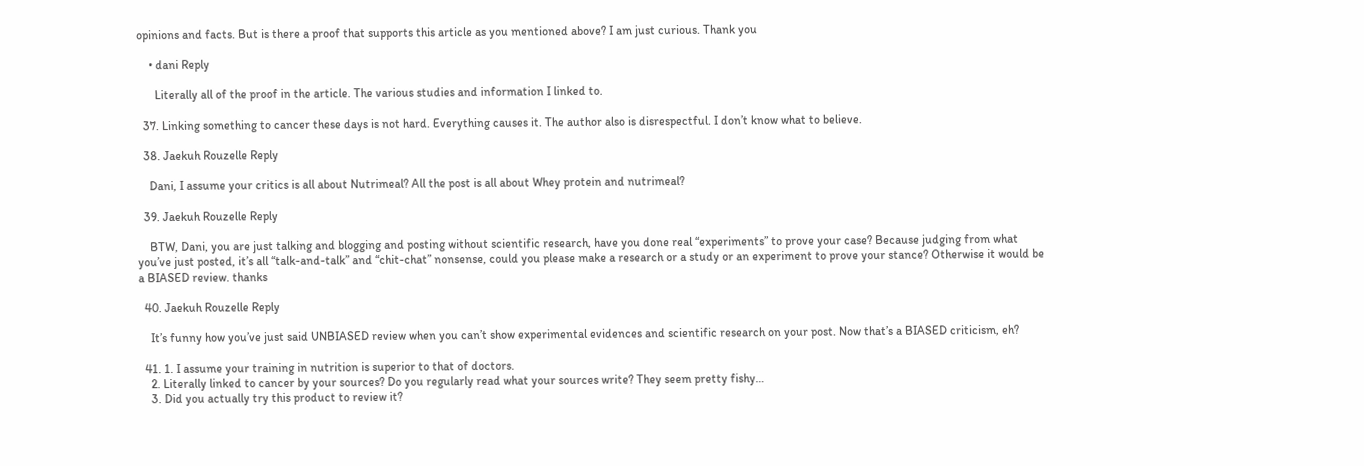opinions and facts. But is there a proof that supports this article as you mentioned above? I am just curious. Thank you

    • dani Reply

      Literally all of the proof in the article. The various studies and information I linked to.

  37. Linking something to cancer these days is not hard. Everything causes it. The author also is disrespectful. I don’t know what to believe.

  38. Jaekuh Rouzelle Reply

    Dani, I assume your critics is all about Nutrimeal? All the post is all about Whey protein and nutrimeal?

  39. Jaekuh Rouzelle Reply

    BTW, Dani, you are just talking and blogging and posting without scientific research, have you done real “experiments” to prove your case? Because judging from what you’ve just posted, it’s all “talk-and-talk” and “chit-chat” nonsense, could you please make a research or a study or an experiment to prove your stance? Otherwise it would be a BIASED review. thanks

  40. Jaekuh Rouzelle Reply

    It’s funny how you’ve just said UNBIASED review when you can’t show experimental evidences and scientific research on your post. Now that’s a BIASED criticism, eh?

  41. 1. I assume your training in nutrition is superior to that of doctors.
    2. Literally linked to cancer by your sources? Do you regularly read what your sources write? They seem pretty fishy…
    3. Did you actually try this product to review it?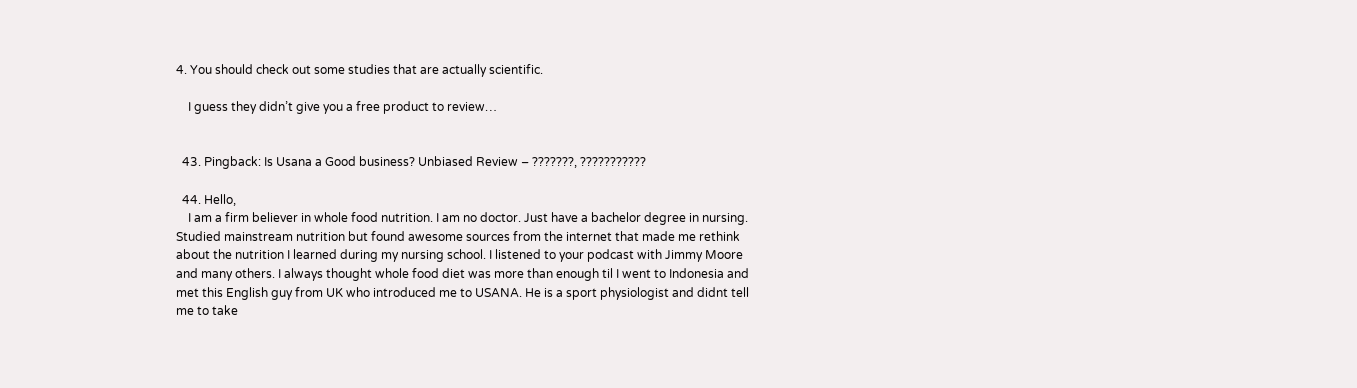4. You should check out some studies that are actually scientific.

    I guess they didn’t give you a free product to review…


  43. Pingback: Is Usana a Good business? Unbiased Review – ???????, ???????????

  44. Hello,
    I am a firm believer in whole food nutrition. I am no doctor. Just have a bachelor degree in nursing. Studied mainstream nutrition but found awesome sources from the internet that made me rethink about the nutrition I learned during my nursing school. I listened to your podcast with Jimmy Moore and many others. I always thought whole food diet was more than enough til I went to Indonesia and met this English guy from UK who introduced me to USANA. He is a sport physiologist and didnt tell me to take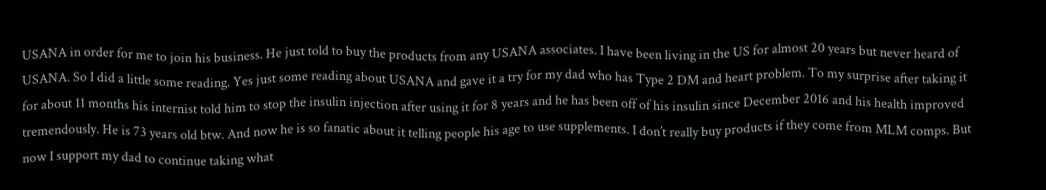USANA in order for me to join his business. He just told to buy the products from any USANA associates. I have been living in the US for almost 20 years but never heard of USANA. So I did a little some reading. Yes just some reading about USANA and gave it a try for my dad who has Type 2 DM and heart problem. To my surprise after taking it for about 11 months his internist told him to stop the insulin injection after using it for 8 years and he has been off of his insulin since December 2016 and his health improved tremendously. He is 73 years old btw. And now he is so fanatic about it telling people his age to use supplements. I don’t really buy products if they come from MLM comps. But now I support my dad to continue taking what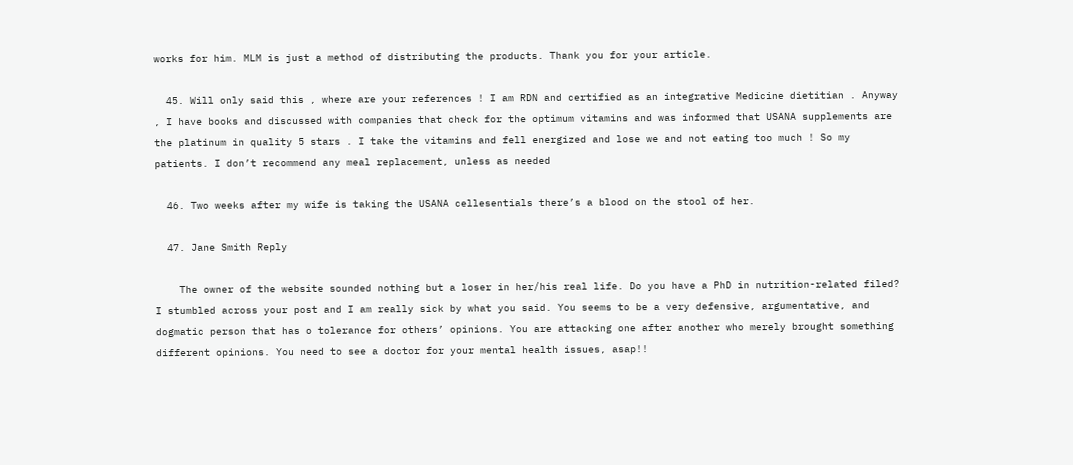works for him. MLM is just a method of distributing the products. Thank you for your article.

  45. Will only said this , where are your references ! I am RDN and certified as an integrative Medicine dietitian . Anyway , I have books and discussed with companies that check for the optimum vitamins and was informed that USANA supplements are the platinum in quality 5 stars . I take the vitamins and fell energized and lose we and not eating too much ! So my patients. I don’t recommend any meal replacement, unless as needed

  46. Two weeks after my wife is taking the USANA cellesentials there’s a blood on the stool of her.

  47. Jane Smith Reply

    The owner of the website sounded nothing but a loser in her/his real life. Do you have a PhD in nutrition-related filed? I stumbled across your post and I am really sick by what you said. You seems to be a very defensive, argumentative, and dogmatic person that has o tolerance for others’ opinions. You are attacking one after another who merely brought something different opinions. You need to see a doctor for your mental health issues, asap!!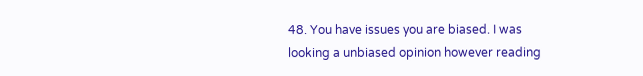48. You have issues you are biased. I was looking a unbiased opinion however reading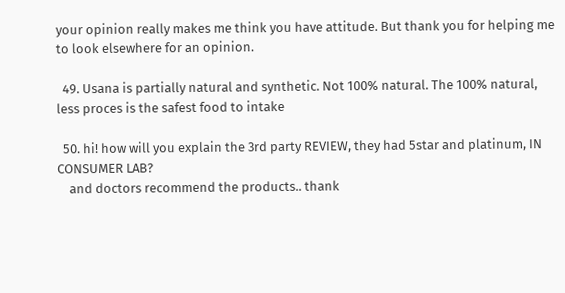your opinion really makes me think you have attitude. But thank you for helping me to look elsewhere for an opinion.

  49. Usana is partially natural and synthetic. Not 100% natural. The 100% natural, less proces is the safest food to intake

  50. hi! how will you explain the 3rd party REVIEW, they had 5star and platinum, IN CONSUMER LAB?
    and doctors recommend the products.. thank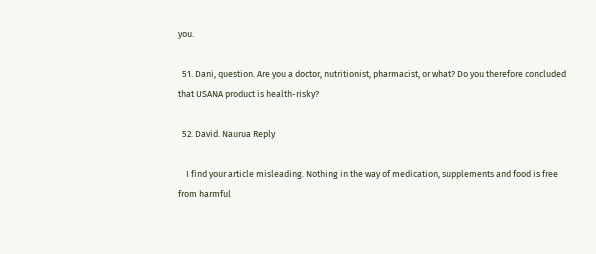you.

  51. Dani, question. Are you a doctor, nutritionist, pharmacist, or what? Do you therefore concluded that USANA product is health-risky?

  52. David. Naurua Reply

    I find your article misleading. Nothing in the way of medication, supplements and food is free from harmful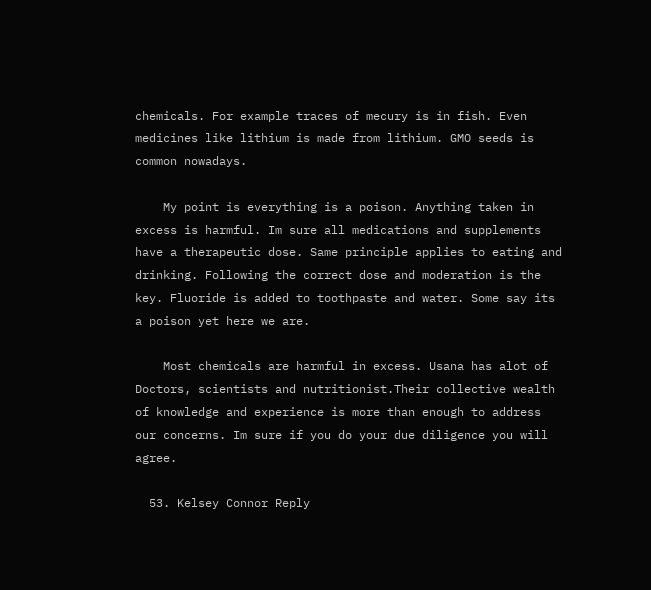chemicals. For example traces of mecury is in fish. Even medicines like lithium is made from lithium. GMO seeds is common nowadays.

    My point is everything is a poison. Anything taken in excess is harmful. Im sure all medications and supplements have a therapeutic dose. Same principle applies to eating and drinking. Following the correct dose and moderation is the key. Fluoride is added to toothpaste and water. Some say its a poison yet here we are.

    Most chemicals are harmful in excess. Usana has alot of Doctors, scientists and nutritionist.Their collective wealth of knowledge and experience is more than enough to address our concerns. Im sure if you do your due diligence you will agree.

  53. Kelsey Connor Reply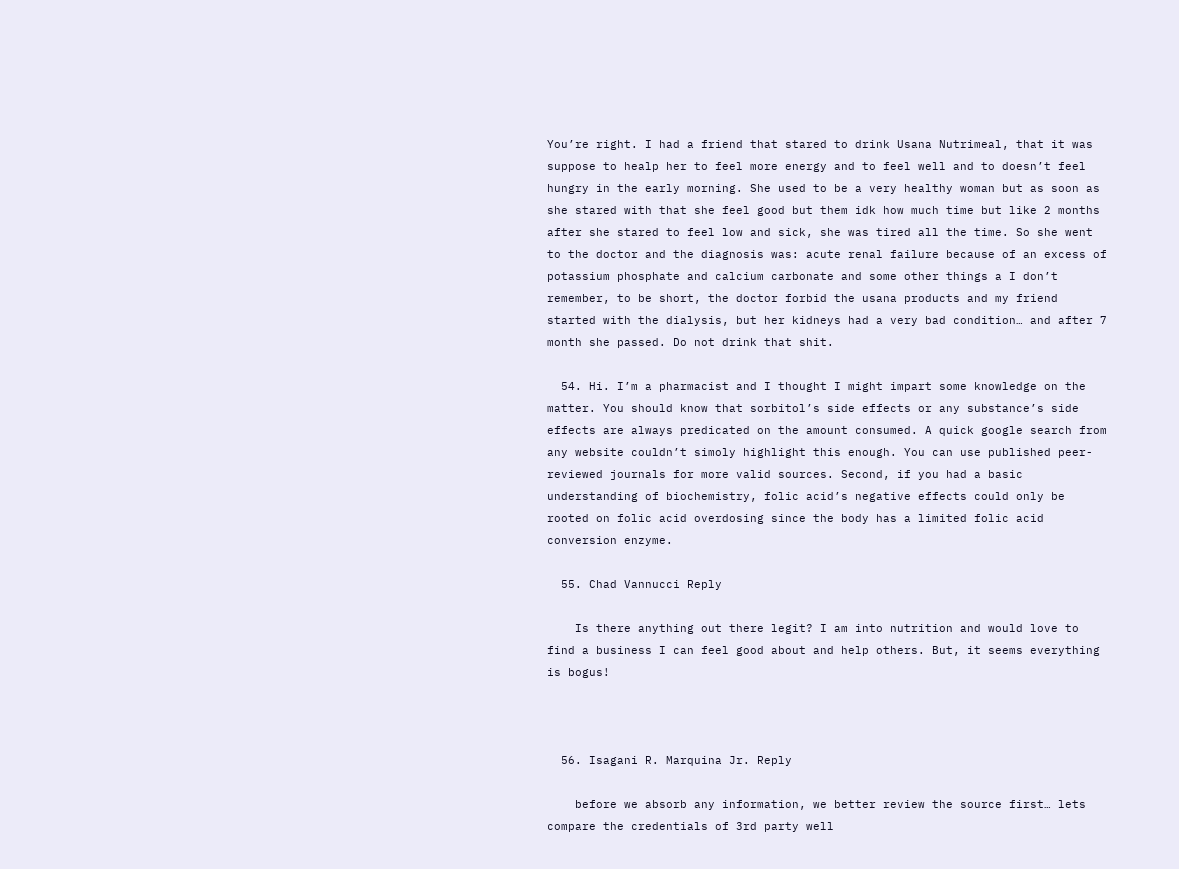You’re right. I had a friend that stared to drink Usana Nutrimeal, that it was suppose to healp her to feel more energy and to feel well and to doesn’t feel hungry in the early morning. She used to be a very healthy woman but as soon as she stared with that she feel good but them idk how much time but like 2 months after she stared to feel low and sick, she was tired all the time. So she went to the doctor and the diagnosis was: acute renal failure because of an excess of potassium phosphate and calcium carbonate and some other things a I don’t remember, to be short, the doctor forbid the usana products and my friend started with the dialysis, but her kidneys had a very bad condition… and after 7 month she passed. Do not drink that shit.

  54. Hi. I’m a pharmacist and I thought I might impart some knowledge on the matter. You should know that sorbitol’s side effects or any substance’s side effects are always predicated on the amount consumed. A quick google search from any website couldn’t simoly highlight this enough. You can use published peer-reviewed journals for more valid sources. Second, if you had a basic understanding of biochemistry, folic acid’s negative effects could only be rooted on folic acid overdosing since the body has a limited folic acid conversion enzyme.

  55. Chad Vannucci Reply

    Is there anything out there legit? I am into nutrition and would love to find a business I can feel good about and help others. But, it seems everything is bogus!



  56. Isagani R. Marquina Jr. Reply

    before we absorb any information, we better review the source first… lets compare the credentials of 3rd party well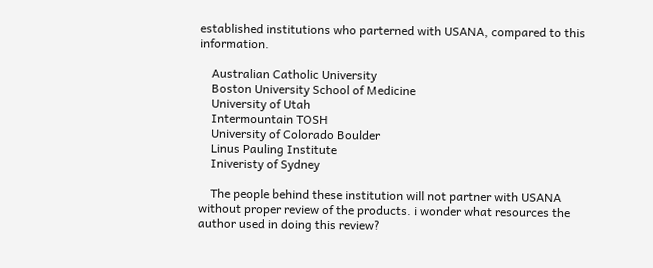established institutions who parterned with USANA, compared to this information.

    Australian Catholic University
    Boston University School of Medicine
    University of Utah
    Intermountain TOSH
    University of Colorado Boulder
    Linus Pauling Institute
    Iniveristy of Sydney

    The people behind these institution will not partner with USANA without proper review of the products. i wonder what resources the author used in doing this review?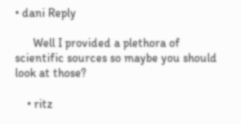• dani Reply

      Well I provided a plethora of scientific sources so maybe you should look at those?

    • ritz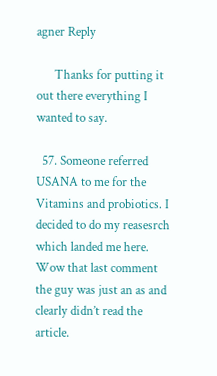agner Reply

      Thanks for putting it out there everything I wanted to say.

  57. Someone referred USANA to me for the Vitamins and probiotics. I decided to do my reasesrch which landed me here. Wow that last comment the guy was just an as and clearly didn’t read the article.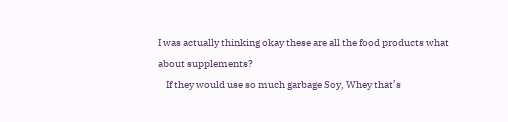I was actually thinking okay these are all the food products what about supplements?
    If they would use so much garbage Soy, Whey that’s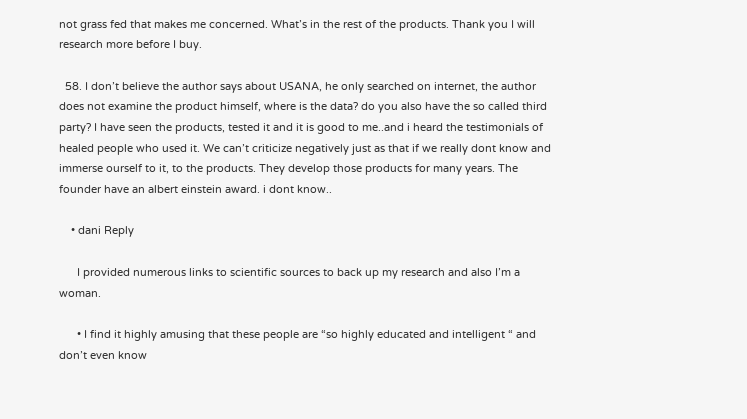not grass fed that makes me concerned. What’s in the rest of the products. Thank you I will research more before I buy.

  58. I don’t believe the author says about USANA, he only searched on internet, the author does not examine the product himself, where is the data? do you also have the so called third party? I have seen the products, tested it and it is good to me..and i heard the testimonials of healed people who used it. We can’t criticize negatively just as that if we really dont know and immerse ourself to it, to the products. They develop those products for many years. The founder have an albert einstein award. i dont know..

    • dani Reply

      I provided numerous links to scientific sources to back up my research and also I’m a woman.

      • I find it highly amusing that these people are “so highly educated and intelligent “ and don’t even know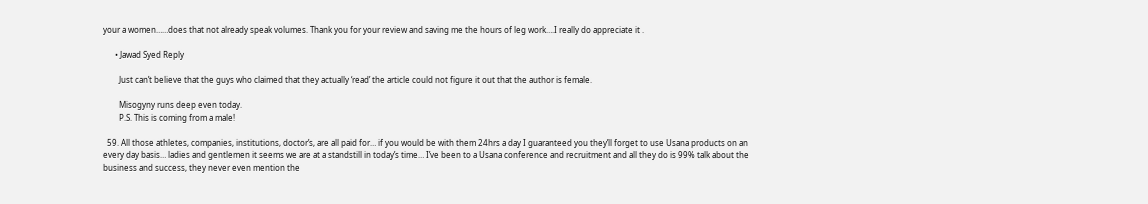your a women……does that not already speak volumes. Thank you for your review and saving me the hours of leg work….I really do appreciate it .

      • Jawad Syed Reply

        Just can’t believe that the guys who claimed that they actually ‘read’ the article could not figure it out that the author is female.

        Misogyny runs deep even today.
        P.S. This is coming from a male!

  59. All those athletes, companies, institutions, doctor’s, are all paid for… if you would be with them 24hrs a day I guaranteed you they’ll forget to use Usana products on an every day basis… ladies and gentlemen it seems we are at a standstill in today’s time… I’ve been to a Usana conference and recruitment and all they do is 99% talk about the business and success, they never even mention the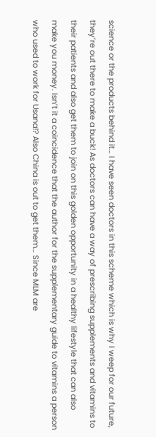science or the products behind it… I have seen doctors in this scheme which is why I weep for our future, they’re out there to make a buck! As doctors can have a way of prescribing supplements and vitamins to their patients and also get them to join on this golden opportunity in a healthy lifestyle that can also make you money. Isn’t it a coincidence that the author for the supplementary guide to vitamins a person who used to work for Usana!? Also China is out to get them… Since MLM are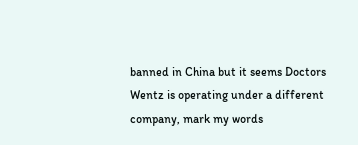banned in China but it seems Doctors Wentz is operating under a different company, mark my words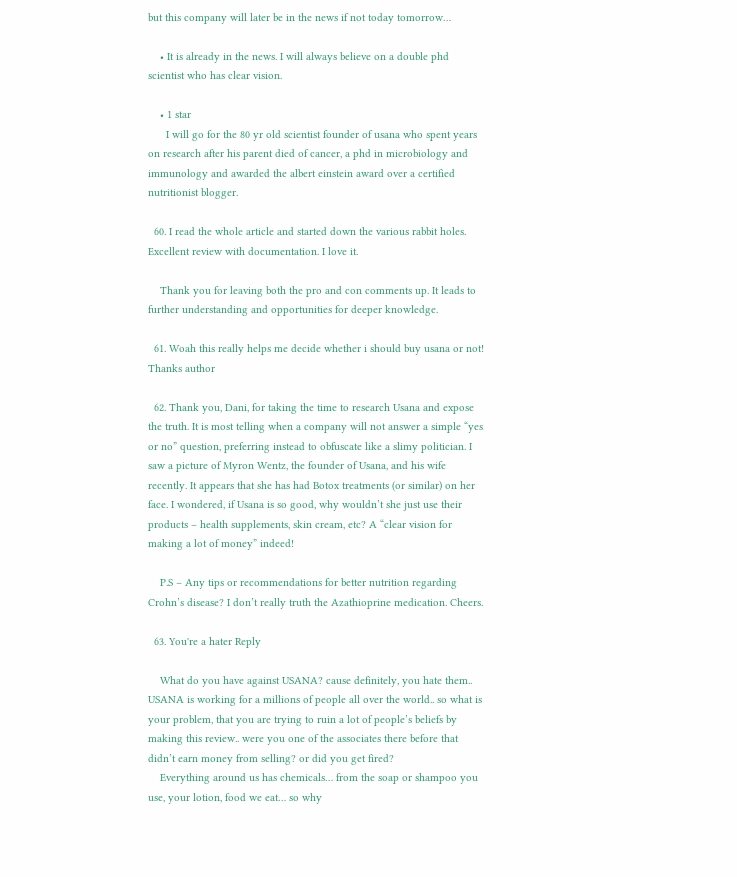but this company will later be in the news if not today tomorrow…

    • It is already in the news. I will always believe on a double phd scientist who has clear vision.

    • 1 star
      I will go for the 80 yr old scientist founder of usana who spent years on research after his parent died of cancer, a phd in microbiology and immunology and awarded the albert einstein award over a certified nutritionist blogger.

  60. I read the whole article and started down the various rabbit holes. Excellent review with documentation. I love it.

    Thank you for leaving both the pro and con comments up. It leads to further understanding and opportunities for deeper knowledge.

  61. Woah this really helps me decide whether i should buy usana or not! Thanks author

  62. Thank you, Dani, for taking the time to research Usana and expose the truth. It is most telling when a company will not answer a simple “yes or no” question, preferring instead to obfuscate like a slimy politician. I saw a picture of Myron Wentz, the founder of Usana, and his wife recently. It appears that she has had Botox treatments (or similar) on her face. I wondered, if Usana is so good, why wouldn’t she just use their products – health supplements, skin cream, etc? A “clear vision for making a lot of money” indeed!

    P.S – Any tips or recommendations for better nutrition regarding Crohn’s disease? I don’t really truth the Azathioprine medication. Cheers.

  63. You're a hater Reply

    What do you have against USANA? cause definitely, you hate them.. USANA is working for a millions of people all over the world.. so what is your problem, that you are trying to ruin a lot of people’s beliefs by making this review.. were you one of the associates there before that didn’t earn money from selling? or did you get fired?
    Everything around us has chemicals… from the soap or shampoo you use, your lotion, food we eat… so why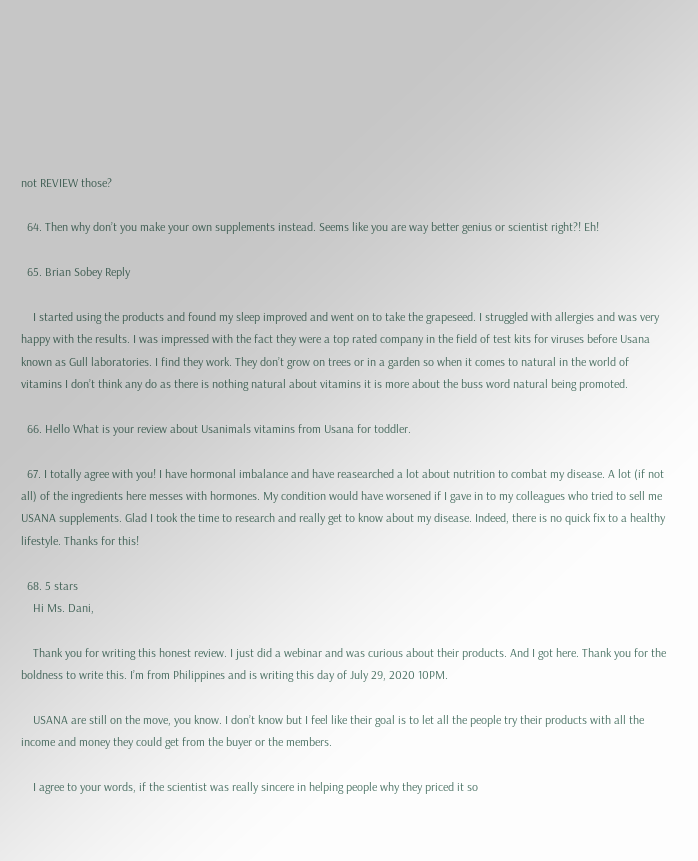not REVIEW those?

  64. Then why don’t you make your own supplements instead. Seems like you are way better genius or scientist right?! Eh!

  65. Brian Sobey Reply

    I started using the products and found my sleep improved and went on to take the grapeseed. I struggled with allergies and was very happy with the results. I was impressed with the fact they were a top rated company in the field of test kits for viruses before Usana known as Gull laboratories. I find they work. They don’t grow on trees or in a garden so when it comes to natural in the world of vitamins I don’t think any do as there is nothing natural about vitamins it is more about the buss word natural being promoted.

  66. Hello What is your review about Usanimals vitamins from Usana for toddler.

  67. I totally agree with you! I have hormonal imbalance and have reasearched a lot about nutrition to combat my disease. A lot (if not all) of the ingredients here messes with hormones. My condition would have worsened if I gave in to my colleagues who tried to sell me USANA supplements. Glad I took the time to research and really get to know about my disease. Indeed, there is no quick fix to a healthy lifestyle. Thanks for this!

  68. 5 stars
    Hi Ms. Dani,

    Thank you for writing this honest review. I just did a webinar and was curious about their products. And I got here. Thank you for the boldness to write this. I’m from Philippines and is writing this day of July 29, 2020 10PM.

    USANA are still on the move, you know. I don’t know but I feel like their goal is to let all the people try their products with all the income and money they could get from the buyer or the members.

    I agree to your words, if the scientist was really sincere in helping people why they priced it so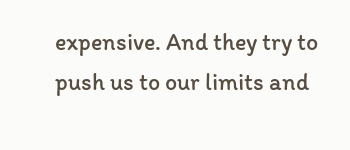expensive. And they try to push us to our limits and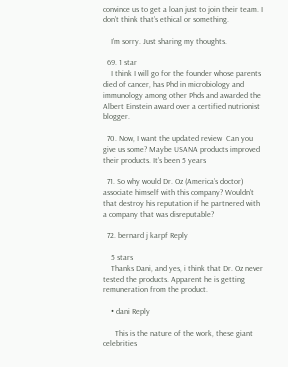convince us to get a loan just to join their team. I don’t think that’s ethical or something.

    I’m sorry. Just sharing my thoughts.

  69. 1 star
    I think I will go for the founder whose parents died of cancer, has Phd in microbiology and immunology among other Phds and awarded the Albert Einstein award over a certified nutrionist blogger.

  70. Now, I want the updated review  Can you give us some? Maybe USANA products improved their products. It’s been 5 years

  71. So why would Dr. Oz (America’s doctor) associate himself with this company? Wouldn’t that destroy his reputation if he partnered with a company that was disreputable?

  72. bernard j karpf Reply

    5 stars
    Thanks Dani, and yes, i think that Dr. Oz never tested the products. Apparent he is getting remuneration from the product.

    • dani Reply

      This is the nature of the work, these giant celebrities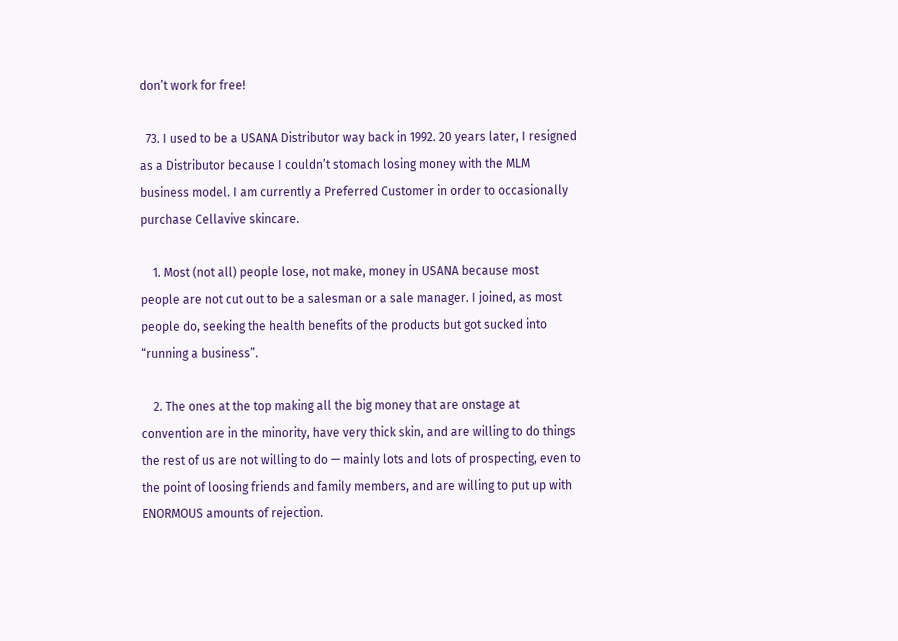don’t work for free!

  73. I used to be a USANA Distributor way back in 1992. 20 years later, I resigned as a Distributor because I couldn’t stomach losing money with the MLM business model. I am currently a Preferred Customer in order to occasionally purchase Cellavive skincare.

    1. Most (not all) people lose, not make, money in USANA because most people are not cut out to be a salesman or a sale manager. I joined, as most people do, seeking the health benefits of the products but got sucked into “running a business”.

    2. The ones at the top making all the big money that are onstage at convention are in the minority, have very thick skin, and are willing to do things the rest of us are not willing to do — mainly lots and lots of prospecting, even to the point of loosing friends and family members, and are willing to put up with ENORMOUS amounts of rejection.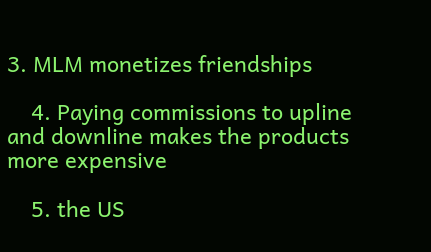3. MLM monetizes friendships

    4. Paying commissions to upline and downline makes the products more expensive

    5. the US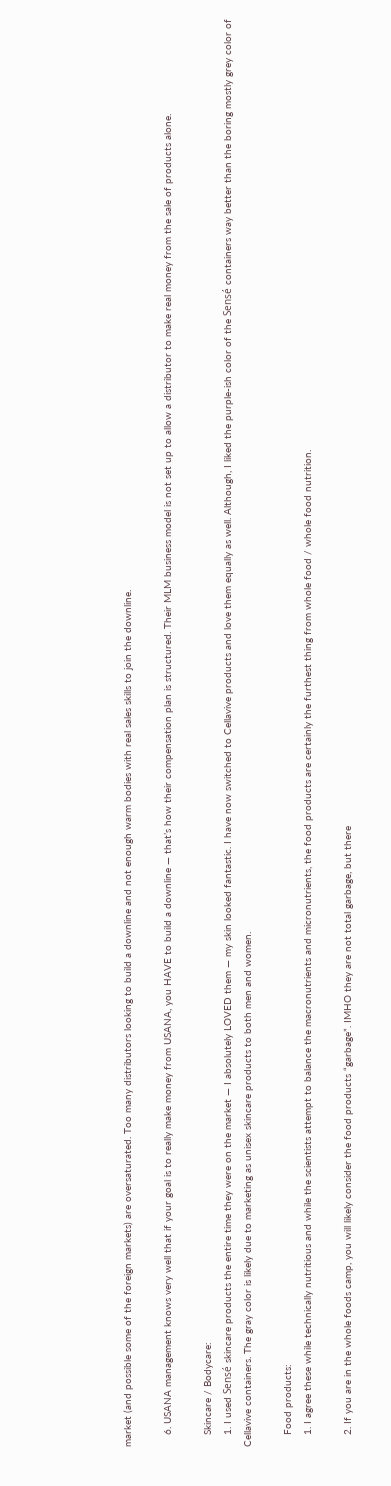market (and possible some of the foreign markets) are oversaturated. Too many distributors looking to build a downline and not enough warm bodies with real sales skills to join the downline.

    6. USANA management knows very well that if your goal is to really make money from USANA, you HAVE to build a downline — that’s how their compensation plan is structured. Their MLM business model is not set up to allow a distributor to make real money from the sale of products alone.

    Skincare / Bodycare:
    1. I used Sensé skincare products the entire time they were on the market — I absolutely LOVED them — my skin looked fantastic. I have now switched to Cellavive products and love them equally as well. Although, I liked the purple-ish color of the Sensé containers way better than the boring mostly grey color of Cellavive containers. The gray color is likely due to marketing as unisex skincare products to both men and women.

    Food products:
    1. I agree these while technically nutritious and while the scientists attempt to balance the macronutrients and micronutrients, the food products are certainly the furthest thing from whole food / whole food nutrition.

    2. If you are in the whole foods camp, you will likely consider the food products “garbage”. IMHO they are not total garbage, but there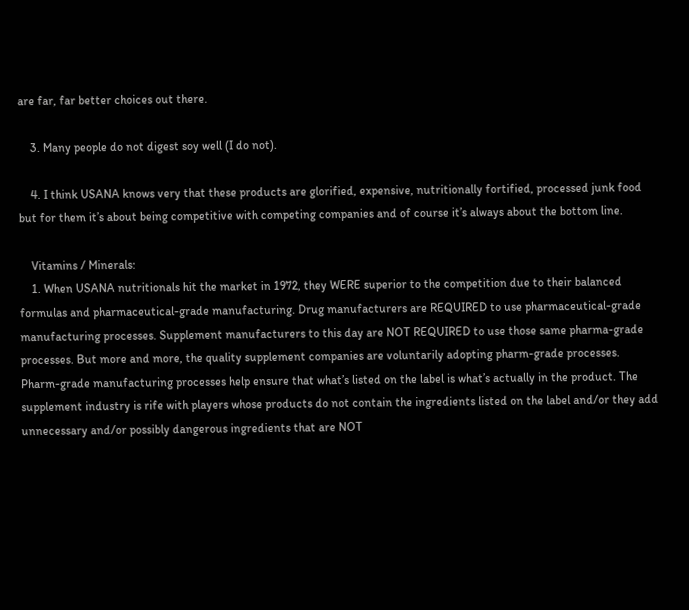are far, far better choices out there.

    3. Many people do not digest soy well (I do not).

    4. I think USANA knows very that these products are glorified, expensive, nutritionally fortified, processed junk food but for them it’s about being competitive with competing companies and of course it’s always about the bottom line.

    Vitamins / Minerals:
    1. When USANA nutritionals hit the market in 1972, they WERE superior to the competition due to their balanced formulas and pharmaceutical-grade manufacturing. Drug manufacturers are REQUIRED to use pharmaceutical-grade manufacturing processes. Supplement manufacturers to this day are NOT REQUIRED to use those same pharma-grade processes. But more and more, the quality supplement companies are voluntarily adopting pharm-grade processes. Pharm-grade manufacturing processes help ensure that what’s listed on the label is what’s actually in the product. The supplement industry is rife with players whose products do not contain the ingredients listed on the label and/or they add unnecessary and/or possibly dangerous ingredients that are NOT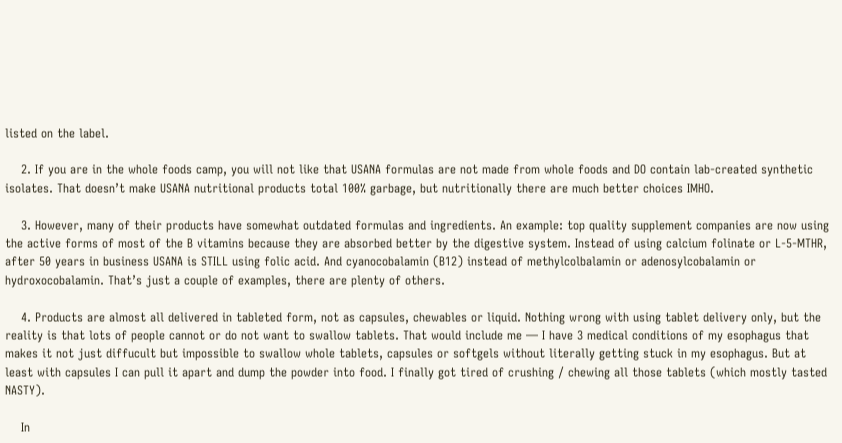listed on the label.

    2. If you are in the whole foods camp, you will not like that USANA formulas are not made from whole foods and DO contain lab-created synthetic isolates. That doesn’t make USANA nutritional products total 100% garbage, but nutritionally there are much better choices IMHO.

    3. However, many of their products have somewhat outdated formulas and ingredients. An example: top quality supplement companies are now using the active forms of most of the B vitamins because they are absorbed better by the digestive system. Instead of using calcium folinate or L-5-MTHR, after 50 years in business USANA is STILL using folic acid. And cyanocobalamin (B12) instead of methylcolbalamin or adenosylcobalamin or hydroxocobalamin. That’s just a couple of examples, there are plenty of others.

    4. Products are almost all delivered in tableted form, not as capsules, chewables or liquid. Nothing wrong with using tablet delivery only, but the reality is that lots of people cannot or do not want to swallow tablets. That would include me — I have 3 medical conditions of my esophagus that makes it not just diffucult but impossible to swallow whole tablets, capsules or softgels without literally getting stuck in my esophagus. But at least with capsules I can pull it apart and dump the powder into food. I finally got tired of crushing / chewing all those tablets (which mostly tasted NASTY).

    In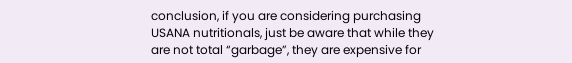conclusion, if you are considering purchasing USANA nutritionals, just be aware that while they are not total “garbage”, they are expensive for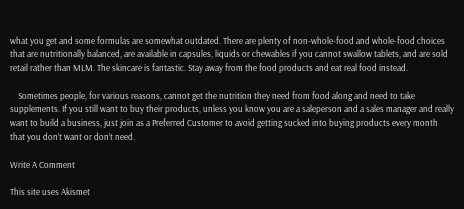what you get and some formulas are somewhat outdated. There are plenty of non-whole-food and whole-food choices that are nutritionally balanced, are available in capsules, liquids or chewables if you cannot swallow tablets, and are sold retail rather than MLM. The skincare is fantastic. Stay away from the food products and eat real food instead.

    Sometimes people, for various reasons, cannot get the nutrition they need from food along and need to take supplements. If you still want to buy their products, unless you know you are a saleperson and a sales manager and really want to build a business, just join as a Preferred Customer to avoid getting sucked into buying products every month that you don’t want or don’t need.

Write A Comment

This site uses Akismet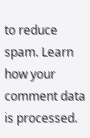to reduce spam. Learn how your comment data is processed.